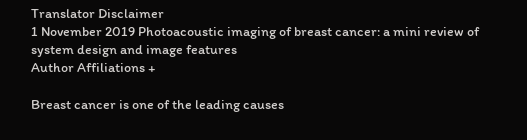Translator Disclaimer
1 November 2019 Photoacoustic imaging of breast cancer: a mini review of system design and image features
Author Affiliations +

Breast cancer is one of the leading causes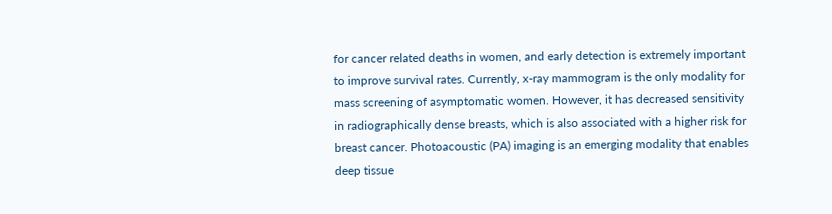for cancer related deaths in women, and early detection is extremely important to improve survival rates. Currently, x-ray mammogram is the only modality for mass screening of asymptomatic women. However, it has decreased sensitivity in radiographically dense breasts, which is also associated with a higher risk for breast cancer. Photoacoustic (PA) imaging is an emerging modality that enables deep tissue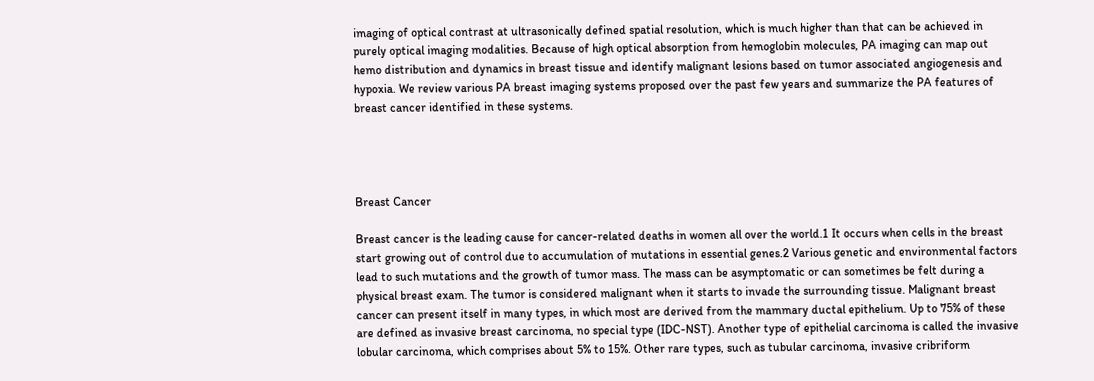imaging of optical contrast at ultrasonically defined spatial resolution, which is much higher than that can be achieved in purely optical imaging modalities. Because of high optical absorption from hemoglobin molecules, PA imaging can map out hemo distribution and dynamics in breast tissue and identify malignant lesions based on tumor associated angiogenesis and hypoxia. We review various PA breast imaging systems proposed over the past few years and summarize the PA features of breast cancer identified in these systems.




Breast Cancer

Breast cancer is the leading cause for cancer-related deaths in women all over the world.1 It occurs when cells in the breast start growing out of control due to accumulation of mutations in essential genes.2 Various genetic and environmental factors lead to such mutations and the growth of tumor mass. The mass can be asymptomatic or can sometimes be felt during a physical breast exam. The tumor is considered malignant when it starts to invade the surrounding tissue. Malignant breast cancer can present itself in many types, in which most are derived from the mammary ductal epithelium. Up to 75% of these are defined as invasive breast carcinoma, no special type (IDC-NST). Another type of epithelial carcinoma is called the invasive lobular carcinoma, which comprises about 5% to 15%. Other rare types, such as tubular carcinoma, invasive cribriform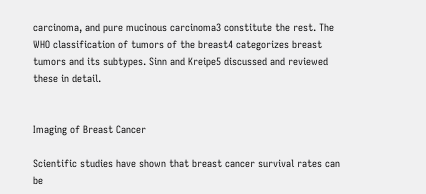carcinoma, and pure mucinous carcinoma3 constitute the rest. The WHO classification of tumors of the breast4 categorizes breast tumors and its subtypes. Sinn and Kreipe5 discussed and reviewed these in detail.


Imaging of Breast Cancer

Scientific studies have shown that breast cancer survival rates can be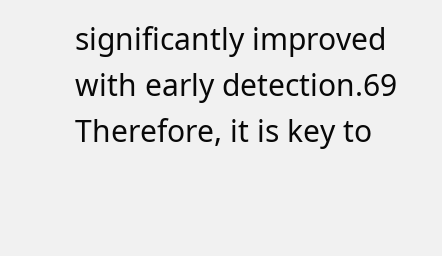significantly improved with early detection.69 Therefore, it is key to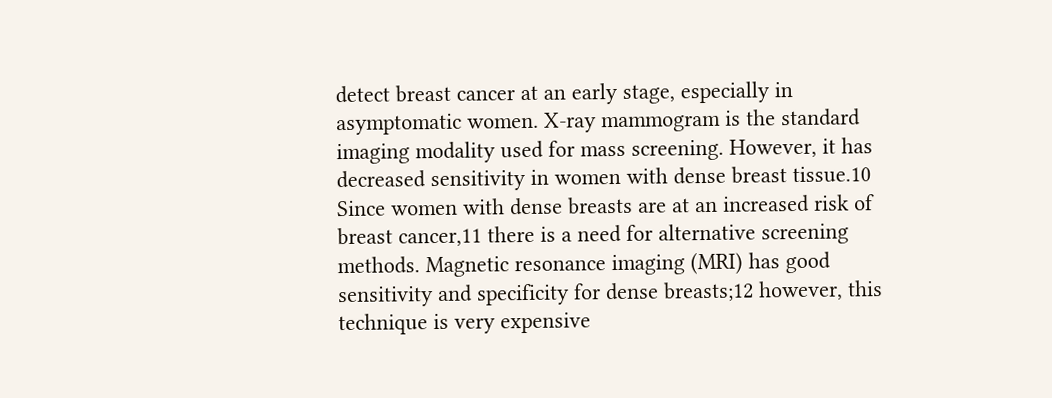detect breast cancer at an early stage, especially in asymptomatic women. X-ray mammogram is the standard imaging modality used for mass screening. However, it has decreased sensitivity in women with dense breast tissue.10 Since women with dense breasts are at an increased risk of breast cancer,11 there is a need for alternative screening methods. Magnetic resonance imaging (MRI) has good sensitivity and specificity for dense breasts;12 however, this technique is very expensive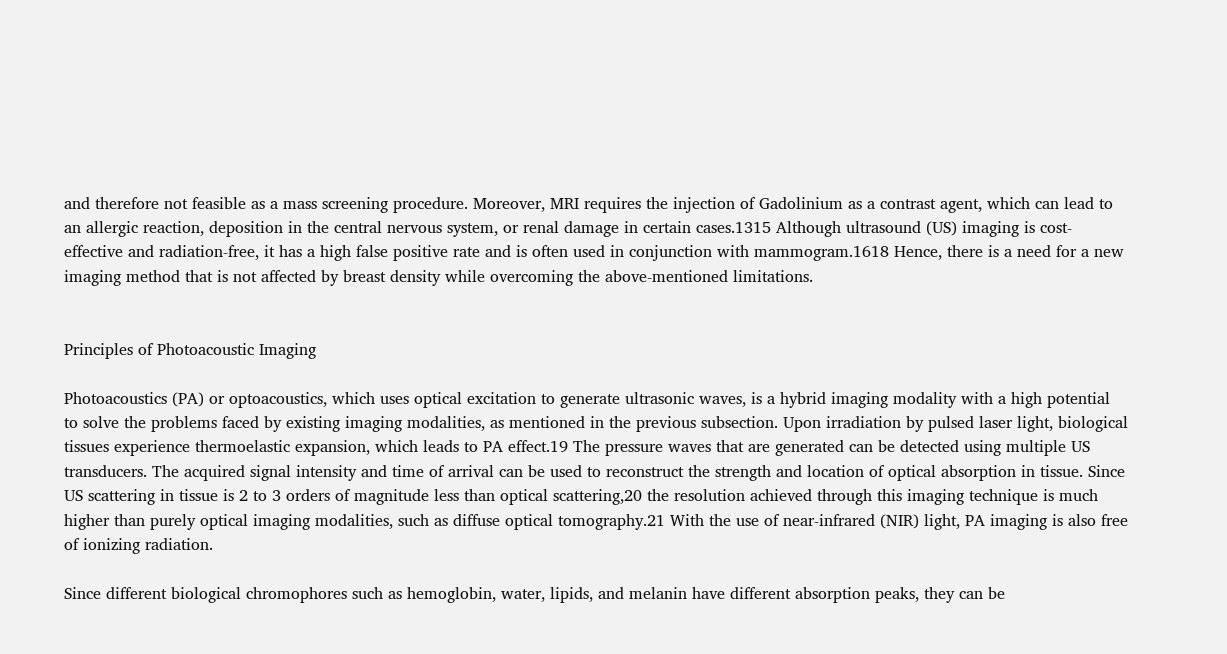and therefore not feasible as a mass screening procedure. Moreover, MRI requires the injection of Gadolinium as a contrast agent, which can lead to an allergic reaction, deposition in the central nervous system, or renal damage in certain cases.1315 Although ultrasound (US) imaging is cost-effective and radiation-free, it has a high false positive rate and is often used in conjunction with mammogram.1618 Hence, there is a need for a new imaging method that is not affected by breast density while overcoming the above-mentioned limitations.


Principles of Photoacoustic Imaging

Photoacoustics (PA) or optoacoustics, which uses optical excitation to generate ultrasonic waves, is a hybrid imaging modality with a high potential to solve the problems faced by existing imaging modalities, as mentioned in the previous subsection. Upon irradiation by pulsed laser light, biological tissues experience thermoelastic expansion, which leads to PA effect.19 The pressure waves that are generated can be detected using multiple US transducers. The acquired signal intensity and time of arrival can be used to reconstruct the strength and location of optical absorption in tissue. Since US scattering in tissue is 2 to 3 orders of magnitude less than optical scattering,20 the resolution achieved through this imaging technique is much higher than purely optical imaging modalities, such as diffuse optical tomography.21 With the use of near-infrared (NIR) light, PA imaging is also free of ionizing radiation.

Since different biological chromophores such as hemoglobin, water, lipids, and melanin have different absorption peaks, they can be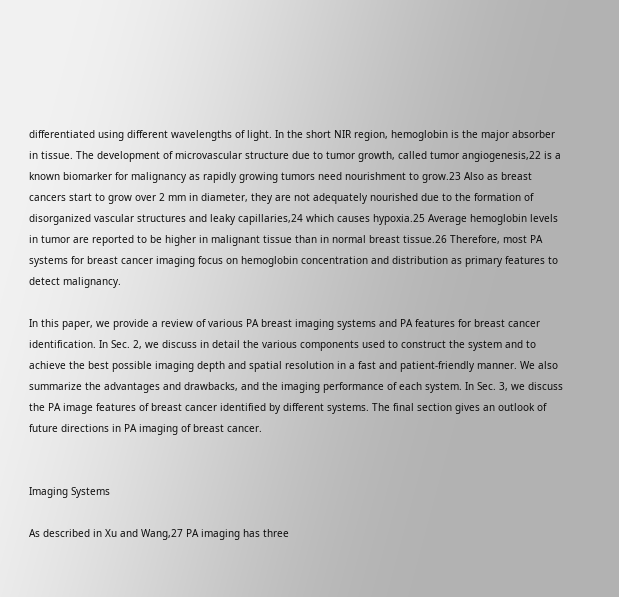differentiated using different wavelengths of light. In the short NIR region, hemoglobin is the major absorber in tissue. The development of microvascular structure due to tumor growth, called tumor angiogenesis,22 is a known biomarker for malignancy as rapidly growing tumors need nourishment to grow.23 Also as breast cancers start to grow over 2 mm in diameter, they are not adequately nourished due to the formation of disorganized vascular structures and leaky capillaries,24 which causes hypoxia.25 Average hemoglobin levels in tumor are reported to be higher in malignant tissue than in normal breast tissue.26 Therefore, most PA systems for breast cancer imaging focus on hemoglobin concentration and distribution as primary features to detect malignancy.

In this paper, we provide a review of various PA breast imaging systems and PA features for breast cancer identification. In Sec. 2, we discuss in detail the various components used to construct the system and to achieve the best possible imaging depth and spatial resolution in a fast and patient-friendly manner. We also summarize the advantages and drawbacks, and the imaging performance of each system. In Sec. 3, we discuss the PA image features of breast cancer identified by different systems. The final section gives an outlook of future directions in PA imaging of breast cancer.


Imaging Systems

As described in Xu and Wang,27 PA imaging has three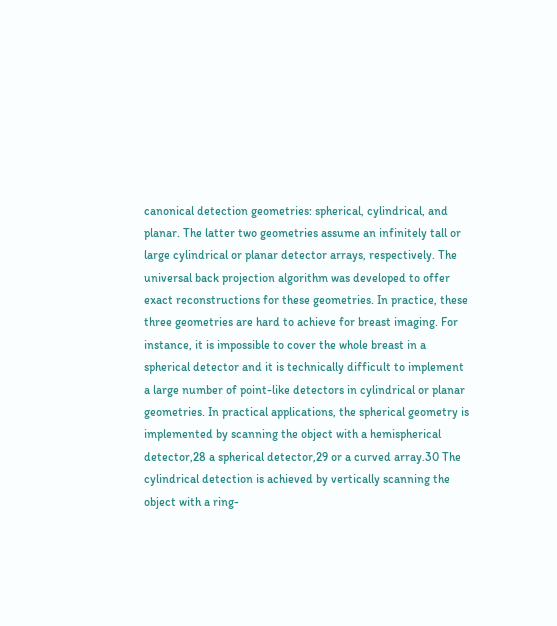canonical detection geometries: spherical, cylindrical, and planar. The latter two geometries assume an infinitely tall or large cylindrical or planar detector arrays, respectively. The universal back projection algorithm was developed to offer exact reconstructions for these geometries. In practice, these three geometries are hard to achieve for breast imaging. For instance, it is impossible to cover the whole breast in a spherical detector and it is technically difficult to implement a large number of point-like detectors in cylindrical or planar geometries. In practical applications, the spherical geometry is implemented by scanning the object with a hemispherical detector,28 a spherical detector,29 or a curved array.30 The cylindrical detection is achieved by vertically scanning the object with a ring-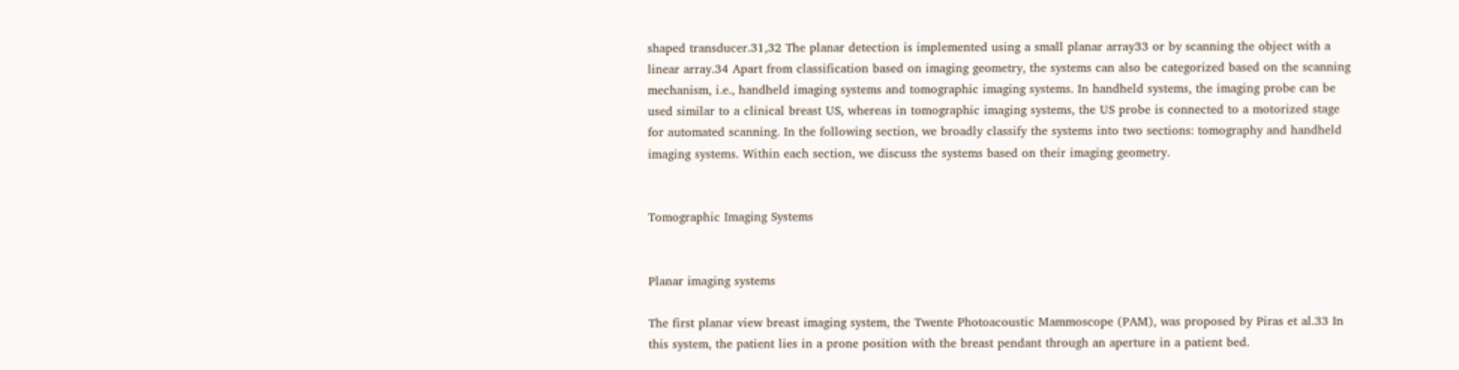shaped transducer.31,32 The planar detection is implemented using a small planar array33 or by scanning the object with a linear array.34 Apart from classification based on imaging geometry, the systems can also be categorized based on the scanning mechanism, i.e., handheld imaging systems and tomographic imaging systems. In handheld systems, the imaging probe can be used similar to a clinical breast US, whereas in tomographic imaging systems, the US probe is connected to a motorized stage for automated scanning. In the following section, we broadly classify the systems into two sections: tomography and handheld imaging systems. Within each section, we discuss the systems based on their imaging geometry.


Tomographic Imaging Systems


Planar imaging systems

The first planar view breast imaging system, the Twente Photoacoustic Mammoscope (PAM), was proposed by Piras et al.33 In this system, the patient lies in a prone position with the breast pendant through an aperture in a patient bed.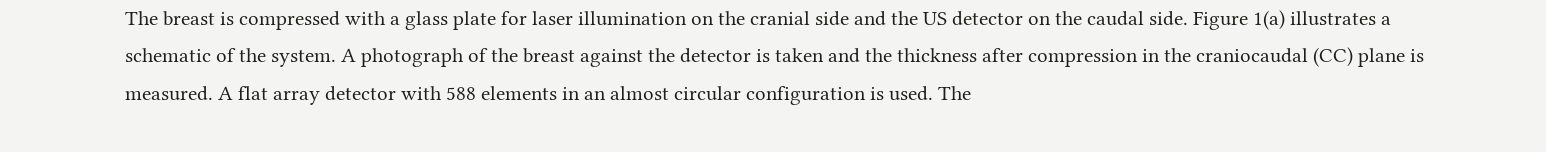The breast is compressed with a glass plate for laser illumination on the cranial side and the US detector on the caudal side. Figure 1(a) illustrates a schematic of the system. A photograph of the breast against the detector is taken and the thickness after compression in the craniocaudal (CC) plane is measured. A flat array detector with 588 elements in an almost circular configuration is used. The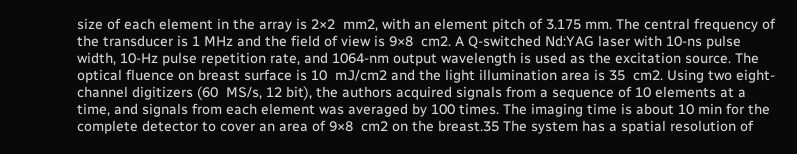size of each element in the array is 2×2  mm2, with an element pitch of 3.175 mm. The central frequency of the transducer is 1 MHz and the field of view is 9×8  cm2. A Q-switched Nd:YAG laser with 10-ns pulse width, 10-Hz pulse repetition rate, and 1064-nm output wavelength is used as the excitation source. The optical fluence on breast surface is 10  mJ/cm2 and the light illumination area is 35  cm2. Using two eight-channel digitizers (60  MS/s, 12 bit), the authors acquired signals from a sequence of 10 elements at a time, and signals from each element was averaged by 100 times. The imaging time is about 10 min for the complete detector to cover an area of 9×8  cm2 on the breast.35 The system has a spatial resolution of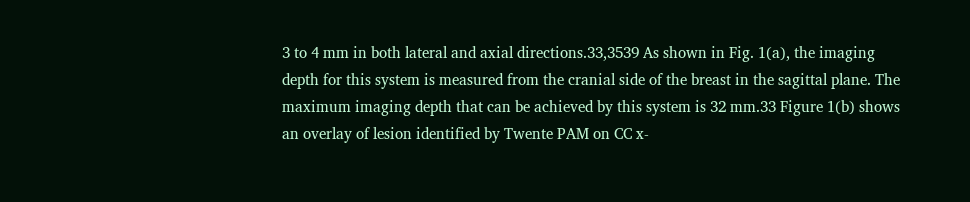3 to 4 mm in both lateral and axial directions.33,3539 As shown in Fig. 1(a), the imaging depth for this system is measured from the cranial side of the breast in the sagittal plane. The maximum imaging depth that can be achieved by this system is 32 mm.33 Figure 1(b) shows an overlay of lesion identified by Twente PAM on CC x-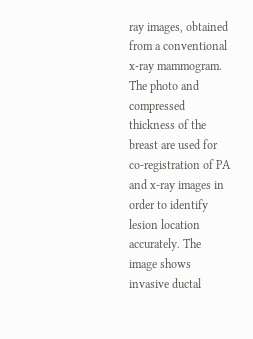ray images, obtained from a conventional x-ray mammogram. The photo and compressed thickness of the breast are used for co-registration of PA and x-ray images in order to identify lesion location accurately. The image shows invasive ductal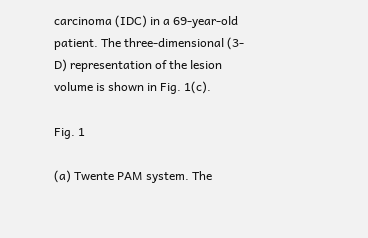carcinoma (IDC) in a 69-year-old patient. The three-dimensional (3-D) representation of the lesion volume is shown in Fig. 1(c).

Fig. 1

(a) Twente PAM system. The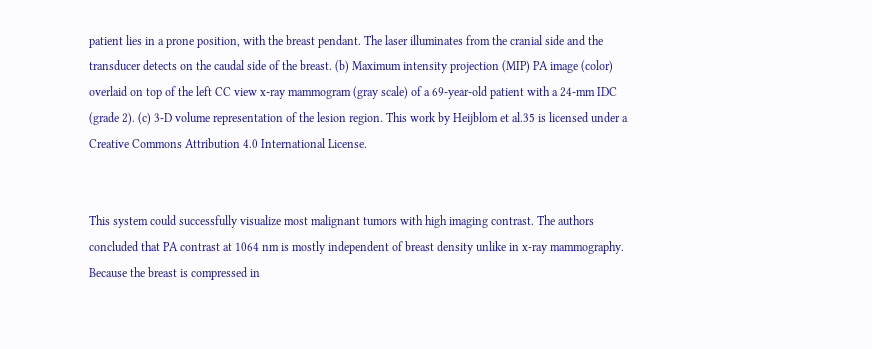patient lies in a prone position, with the breast pendant. The laser illuminates from the cranial side and the transducer detects on the caudal side of the breast. (b) Maximum intensity projection (MIP) PA image (color) overlaid on top of the left CC view x-ray mammogram (gray scale) of a 69-year-old patient with a 24-mm IDC (grade 2). (c) 3-D volume representation of the lesion region. This work by Heijblom et al.35 is licensed under a Creative Commons Attribution 4.0 International License.


This system could successfully visualize most malignant tumors with high imaging contrast. The authors concluded that PA contrast at 1064 nm is mostly independent of breast density unlike in x-ray mammography. Because the breast is compressed in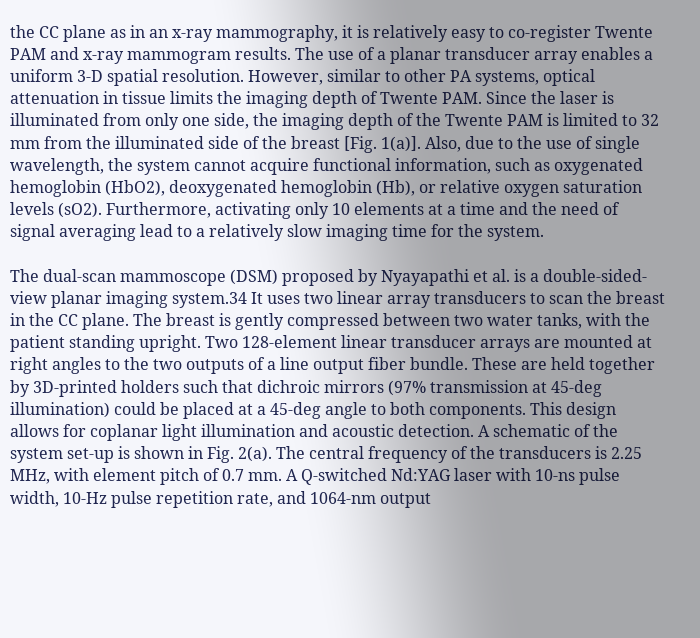the CC plane as in an x-ray mammography, it is relatively easy to co-register Twente PAM and x-ray mammogram results. The use of a planar transducer array enables a uniform 3-D spatial resolution. However, similar to other PA systems, optical attenuation in tissue limits the imaging depth of Twente PAM. Since the laser is illuminated from only one side, the imaging depth of the Twente PAM is limited to 32 mm from the illuminated side of the breast [Fig. 1(a)]. Also, due to the use of single wavelength, the system cannot acquire functional information, such as oxygenated hemoglobin (HbO2), deoxygenated hemoglobin (Hb), or relative oxygen saturation levels (sO2). Furthermore, activating only 10 elements at a time and the need of signal averaging lead to a relatively slow imaging time for the system.

The dual-scan mammoscope (DSM) proposed by Nyayapathi et al. is a double-sided-view planar imaging system.34 It uses two linear array transducers to scan the breast in the CC plane. The breast is gently compressed between two water tanks, with the patient standing upright. Two 128-element linear transducer arrays are mounted at right angles to the two outputs of a line output fiber bundle. These are held together by 3D-printed holders such that dichroic mirrors (97% transmission at 45-deg illumination) could be placed at a 45-deg angle to both components. This design allows for coplanar light illumination and acoustic detection. A schematic of the system set-up is shown in Fig. 2(a). The central frequency of the transducers is 2.25 MHz, with element pitch of 0.7 mm. A Q-switched Nd:YAG laser with 10-ns pulse width, 10-Hz pulse repetition rate, and 1064-nm output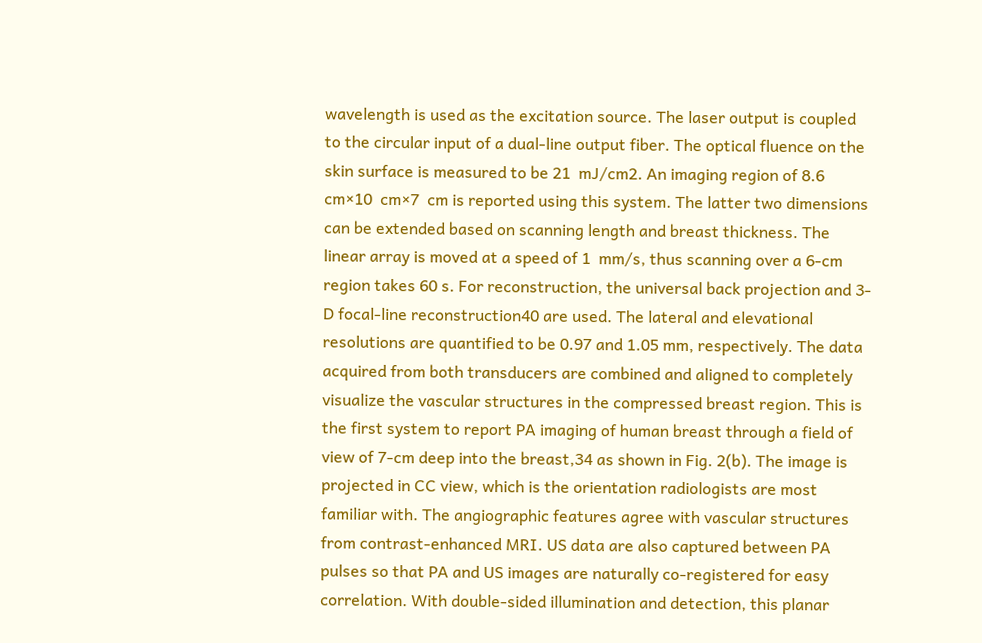wavelength is used as the excitation source. The laser output is coupled to the circular input of a dual-line output fiber. The optical fluence on the skin surface is measured to be 21  mJ/cm2. An imaging region of 8.6  cm×10  cm×7  cm is reported using this system. The latter two dimensions can be extended based on scanning length and breast thickness. The linear array is moved at a speed of 1  mm/s, thus scanning over a 6-cm region takes 60 s. For reconstruction, the universal back projection and 3-D focal-line reconstruction40 are used. The lateral and elevational resolutions are quantified to be 0.97 and 1.05 mm, respectively. The data acquired from both transducers are combined and aligned to completely visualize the vascular structures in the compressed breast region. This is the first system to report PA imaging of human breast through a field of view of 7-cm deep into the breast,34 as shown in Fig. 2(b). The image is projected in CC view, which is the orientation radiologists are most familiar with. The angiographic features agree with vascular structures from contrast-enhanced MRI. US data are also captured between PA pulses so that PA and US images are naturally co-registered for easy correlation. With double-sided illumination and detection, this planar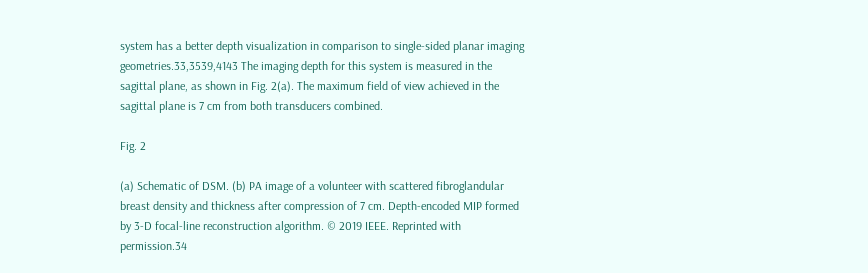system has a better depth visualization in comparison to single-sided planar imaging geometries.33,3539,4143 The imaging depth for this system is measured in the sagittal plane, as shown in Fig. 2(a). The maximum field of view achieved in the sagittal plane is 7 cm from both transducers combined.

Fig. 2

(a) Schematic of DSM. (b) PA image of a volunteer with scattered fibroglandular breast density and thickness after compression of 7 cm. Depth-encoded MIP formed by 3-D focal-line reconstruction algorithm. © 2019 IEEE. Reprinted with permission.34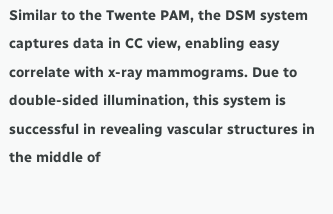Similar to the Twente PAM, the DSM system captures data in CC view, enabling easy correlate with x-ray mammograms. Due to double-sided illumination, this system is successful in revealing vascular structures in the middle of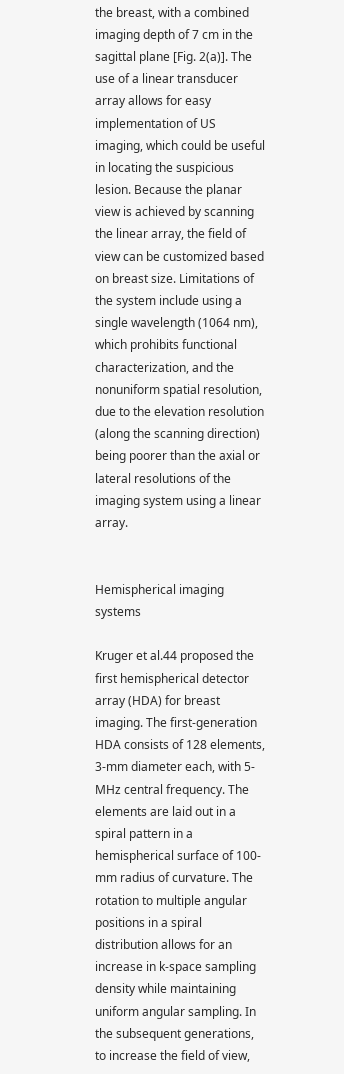the breast, with a combined imaging depth of 7 cm in the sagittal plane [Fig. 2(a)]. The use of a linear transducer array allows for easy implementation of US imaging, which could be useful in locating the suspicious lesion. Because the planar view is achieved by scanning the linear array, the field of view can be customized based on breast size. Limitations of the system include using a single wavelength (1064 nm), which prohibits functional characterization, and the nonuniform spatial resolution, due to the elevation resolution (along the scanning direction) being poorer than the axial or lateral resolutions of the imaging system using a linear array.


Hemispherical imaging systems

Kruger et al.44 proposed the first hemispherical detector array (HDA) for breast imaging. The first-generation HDA consists of 128 elements, 3-mm diameter each, with 5-MHz central frequency. The elements are laid out in a spiral pattern in a hemispherical surface of 100-mm radius of curvature. The rotation to multiple angular positions in a spiral distribution allows for an increase in k-space sampling density while maintaining uniform angular sampling. In the subsequent generations, to increase the field of view,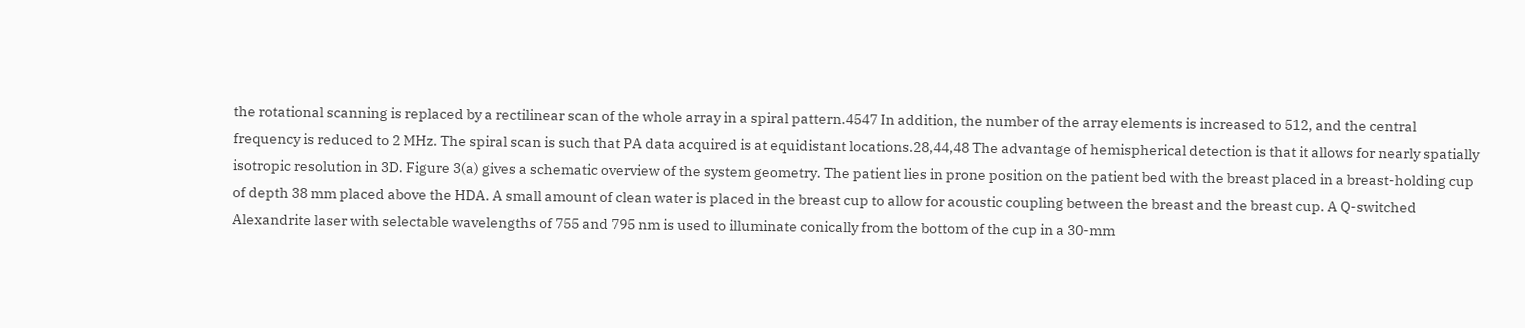the rotational scanning is replaced by a rectilinear scan of the whole array in a spiral pattern.4547 In addition, the number of the array elements is increased to 512, and the central frequency is reduced to 2 MHz. The spiral scan is such that PA data acquired is at equidistant locations.28,44,48 The advantage of hemispherical detection is that it allows for nearly spatially isotropic resolution in 3D. Figure 3(a) gives a schematic overview of the system geometry. The patient lies in prone position on the patient bed with the breast placed in a breast-holding cup of depth 38 mm placed above the HDA. A small amount of clean water is placed in the breast cup to allow for acoustic coupling between the breast and the breast cup. A Q-switched Alexandrite laser with selectable wavelengths of 755 and 795 nm is used to illuminate conically from the bottom of the cup in a 30-mm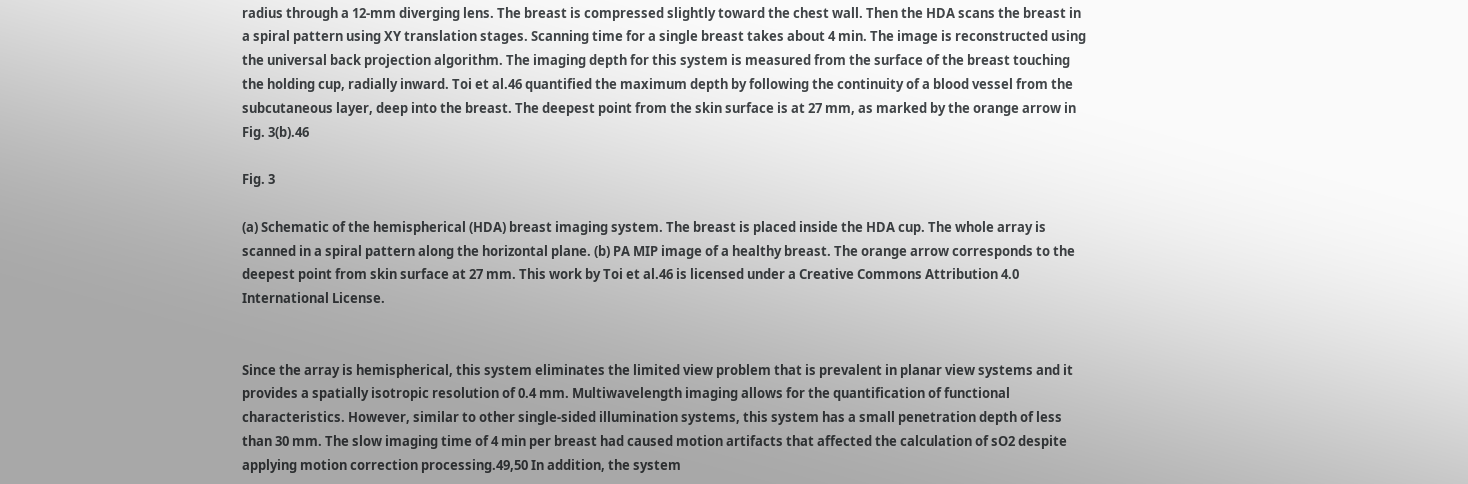radius through a 12-mm diverging lens. The breast is compressed slightly toward the chest wall. Then the HDA scans the breast in a spiral pattern using XY translation stages. Scanning time for a single breast takes about 4 min. The image is reconstructed using the universal back projection algorithm. The imaging depth for this system is measured from the surface of the breast touching the holding cup, radially inward. Toi et al.46 quantified the maximum depth by following the continuity of a blood vessel from the subcutaneous layer, deep into the breast. The deepest point from the skin surface is at 27 mm, as marked by the orange arrow in Fig. 3(b).46

Fig. 3

(a) Schematic of the hemispherical (HDA) breast imaging system. The breast is placed inside the HDA cup. The whole array is scanned in a spiral pattern along the horizontal plane. (b) PA MIP image of a healthy breast. The orange arrow corresponds to the deepest point from skin surface at 27 mm. This work by Toi et al.46 is licensed under a Creative Commons Attribution 4.0 International License.


Since the array is hemispherical, this system eliminates the limited view problem that is prevalent in planar view systems and it provides a spatially isotropic resolution of 0.4 mm. Multiwavelength imaging allows for the quantification of functional characteristics. However, similar to other single-sided illumination systems, this system has a small penetration depth of less than 30 mm. The slow imaging time of 4 min per breast had caused motion artifacts that affected the calculation of sO2 despite applying motion correction processing.49,50 In addition, the system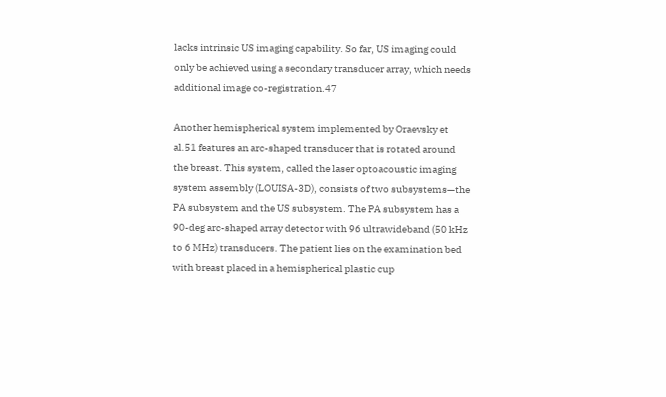lacks intrinsic US imaging capability. So far, US imaging could only be achieved using a secondary transducer array, which needs additional image co-registration.47

Another hemispherical system implemented by Oraevsky et al.51 features an arc-shaped transducer that is rotated around the breast. This system, called the laser optoacoustic imaging system assembly (LOUISA-3D), consists of two subsystems—the PA subsystem and the US subsystem. The PA subsystem has a 90-deg arc-shaped array detector with 96 ultrawideband (50 kHz to 6 MHz) transducers. The patient lies on the examination bed with breast placed in a hemispherical plastic cup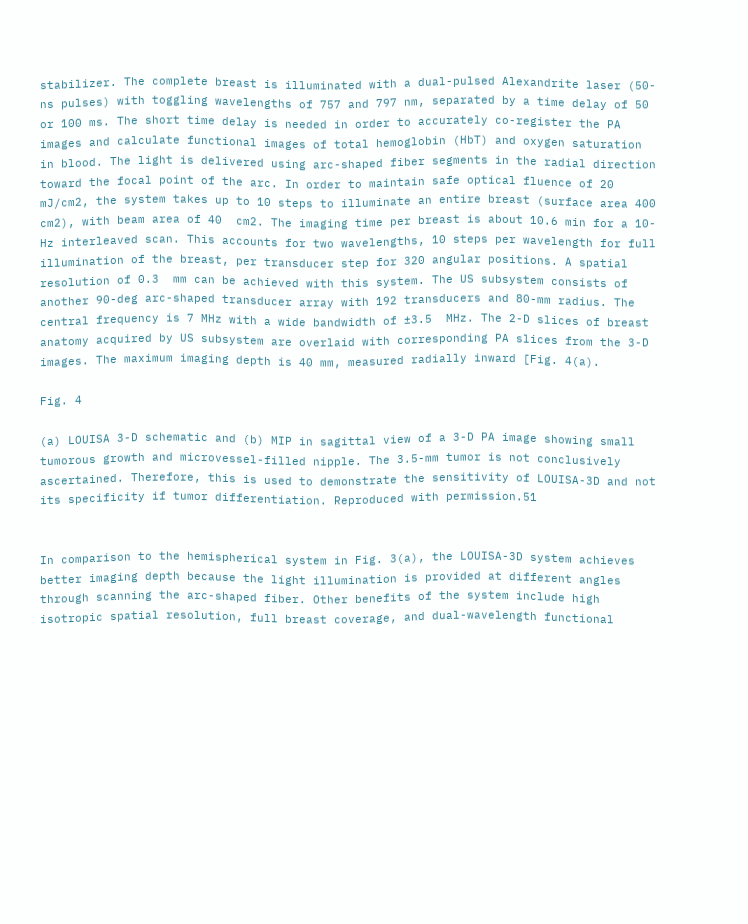stabilizer. The complete breast is illuminated with a dual-pulsed Alexandrite laser (50-ns pulses) with toggling wavelengths of 757 and 797 nm, separated by a time delay of 50 or 100 ms. The short time delay is needed in order to accurately co-register the PA images and calculate functional images of total hemoglobin (HbT) and oxygen saturation in blood. The light is delivered using arc-shaped fiber segments in the radial direction toward the focal point of the arc. In order to maintain safe optical fluence of 20  mJ/cm2, the system takes up to 10 steps to illuminate an entire breast (surface area 400  cm2), with beam area of 40  cm2. The imaging time per breast is about 10.6 min for a 10-Hz interleaved scan. This accounts for two wavelengths, 10 steps per wavelength for full illumination of the breast, per transducer step for 320 angular positions. A spatial resolution of 0.3  mm can be achieved with this system. The US subsystem consists of another 90-deg arc-shaped transducer array with 192 transducers and 80-mm radius. The central frequency is 7 MHz with a wide bandwidth of ±3.5  MHz. The 2-D slices of breast anatomy acquired by US subsystem are overlaid with corresponding PA slices from the 3-D images. The maximum imaging depth is 40 mm, measured radially inward [Fig. 4(a).

Fig. 4

(a) LOUISA 3-D schematic and (b) MIP in sagittal view of a 3-D PA image showing small tumorous growth and microvessel-filled nipple. The 3.5-mm tumor is not conclusively ascertained. Therefore, this is used to demonstrate the sensitivity of LOUISA-3D and not its specificity if tumor differentiation. Reproduced with permission.51


In comparison to the hemispherical system in Fig. 3(a), the LOUISA-3D system achieves better imaging depth because the light illumination is provided at different angles through scanning the arc-shaped fiber. Other benefits of the system include high isotropic spatial resolution, full breast coverage, and dual-wavelength functional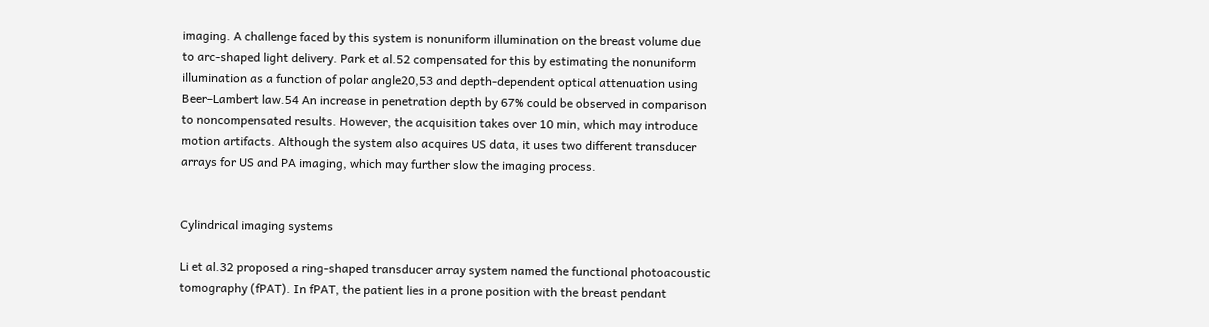imaging. A challenge faced by this system is nonuniform illumination on the breast volume due to arc-shaped light delivery. Park et al.52 compensated for this by estimating the nonuniform illumination as a function of polar angle20,53 and depth-dependent optical attenuation using Beer–Lambert law.54 An increase in penetration depth by 67% could be observed in comparison to noncompensated results. However, the acquisition takes over 10 min, which may introduce motion artifacts. Although the system also acquires US data, it uses two different transducer arrays for US and PA imaging, which may further slow the imaging process.


Cylindrical imaging systems

Li et al.32 proposed a ring-shaped transducer array system named the functional photoacoustic tomography (fPAT). In fPAT, the patient lies in a prone position with the breast pendant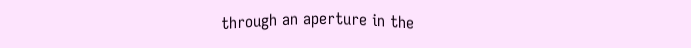through an aperture in the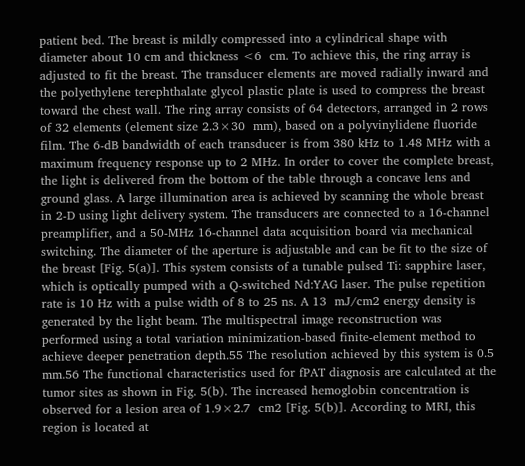patient bed. The breast is mildly compressed into a cylindrical shape with diameter about 10 cm and thickness <6  cm. To achieve this, the ring array is adjusted to fit the breast. The transducer elements are moved radially inward and the polyethylene terephthalate glycol plastic plate is used to compress the breast toward the chest wall. The ring array consists of 64 detectors, arranged in 2 rows of 32 elements (element size 2.3×30  mm), based on a polyvinylidene fluoride film. The 6-dB bandwidth of each transducer is from 380 kHz to 1.48 MHz with a maximum frequency response up to 2 MHz. In order to cover the complete breast, the light is delivered from the bottom of the table through a concave lens and ground glass. A large illumination area is achieved by scanning the whole breast in 2-D using light delivery system. The transducers are connected to a 16-channel preamplifier, and a 50-MHz 16-channel data acquisition board via mechanical switching. The diameter of the aperture is adjustable and can be fit to the size of the breast [Fig. 5(a)]. This system consists of a tunable pulsed Ti: sapphire laser, which is optically pumped with a Q-switched Nd:YAG laser. The pulse repetition rate is 10 Hz with a pulse width of 8 to 25 ns. A 13  mJ/cm2 energy density is generated by the light beam. The multispectral image reconstruction was performed using a total variation minimization-based finite-element method to achieve deeper penetration depth.55 The resolution achieved by this system is 0.5 mm.56 The functional characteristics used for fPAT diagnosis are calculated at the tumor sites as shown in Fig. 5(b). The increased hemoglobin concentration is observed for a lesion area of 1.9×2.7  cm2 [Fig. 5(b)]. According to MRI, this region is located at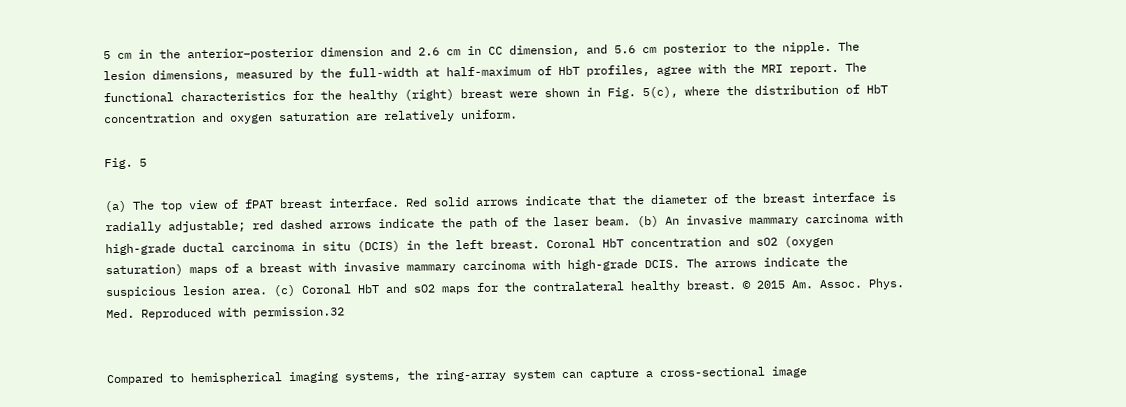5 cm in the anterior–posterior dimension and 2.6 cm in CC dimension, and 5.6 cm posterior to the nipple. The lesion dimensions, measured by the full-width at half-maximum of HbT profiles, agree with the MRI report. The functional characteristics for the healthy (right) breast were shown in Fig. 5(c), where the distribution of HbT concentration and oxygen saturation are relatively uniform.

Fig. 5

(a) The top view of fPAT breast interface. Red solid arrows indicate that the diameter of the breast interface is radially adjustable; red dashed arrows indicate the path of the laser beam. (b) An invasive mammary carcinoma with high-grade ductal carcinoma in situ (DCIS) in the left breast. Coronal HbT concentration and sO2 (oxygen saturation) maps of a breast with invasive mammary carcinoma with high-grade DCIS. The arrows indicate the suspicious lesion area. (c) Coronal HbT and sO2 maps for the contralateral healthy breast. © 2015 Am. Assoc. Phys. Med. Reproduced with permission.32


Compared to hemispherical imaging systems, the ring-array system can capture a cross-sectional image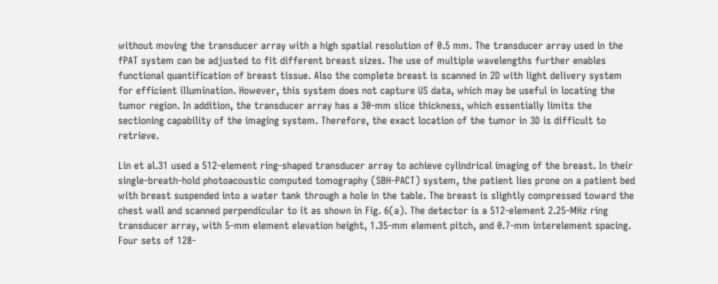without moving the transducer array with a high spatial resolution of 0.5 mm. The transducer array used in the fPAT system can be adjusted to fit different breast sizes. The use of multiple wavelengths further enables functional quantification of breast tissue. Also the complete breast is scanned in 2D with light delivery system for efficient illumination. However, this system does not capture US data, which may be useful in locating the tumor region. In addition, the transducer array has a 30-mm slice thickness, which essentially limits the sectioning capability of the imaging system. Therefore, the exact location of the tumor in 3D is difficult to retrieve.

Lin et al.31 used a 512-element ring-shaped transducer array to achieve cylindrical imaging of the breast. In their single-breath-hold photoacoustic computed tomography (SBH-PACT) system, the patient lies prone on a patient bed with breast suspended into a water tank through a hole in the table. The breast is slightly compressed toward the chest wall and scanned perpendicular to it as shown in Fig. 6(a). The detector is a 512-element 2.25-MHz ring transducer array, with 5-mm element elevation height, 1.35-mm element pitch, and 0.7-mm interelement spacing. Four sets of 128-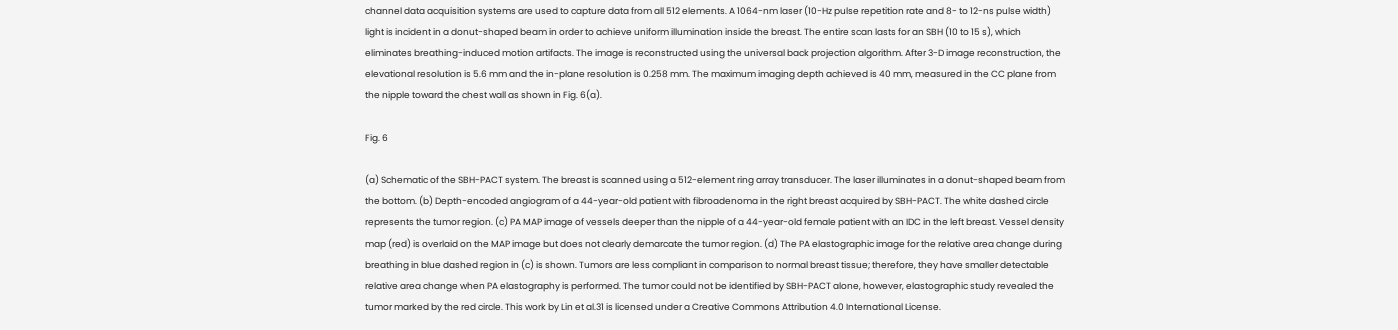channel data acquisition systems are used to capture data from all 512 elements. A 1064-nm laser (10-Hz pulse repetition rate and 8- to 12-ns pulse width) light is incident in a donut-shaped beam in order to achieve uniform illumination inside the breast. The entire scan lasts for an SBH (10 to 15 s), which eliminates breathing-induced motion artifacts. The image is reconstructed using the universal back projection algorithm. After 3-D image reconstruction, the elevational resolution is 5.6 mm and the in-plane resolution is 0.258 mm. The maximum imaging depth achieved is 40 mm, measured in the CC plane from the nipple toward the chest wall as shown in Fig. 6(a).

Fig. 6

(a) Schematic of the SBH-PACT system. The breast is scanned using a 512-element ring array transducer. The laser illuminates in a donut-shaped beam from the bottom. (b) Depth-encoded angiogram of a 44-year-old patient with fibroadenoma in the right breast acquired by SBH-PACT. The white dashed circle represents the tumor region. (c) PA MAP image of vessels deeper than the nipple of a 44-year-old female patient with an IDC in the left breast. Vessel density map (red) is overlaid on the MAP image but does not clearly demarcate the tumor region. (d) The PA elastographic image for the relative area change during breathing in blue dashed region in (c) is shown. Tumors are less compliant in comparison to normal breast tissue; therefore, they have smaller detectable relative area change when PA elastography is performed. The tumor could not be identified by SBH-PACT alone, however, elastographic study revealed the tumor marked by the red circle. This work by Lin et al.31 is licensed under a Creative Commons Attribution 4.0 International License.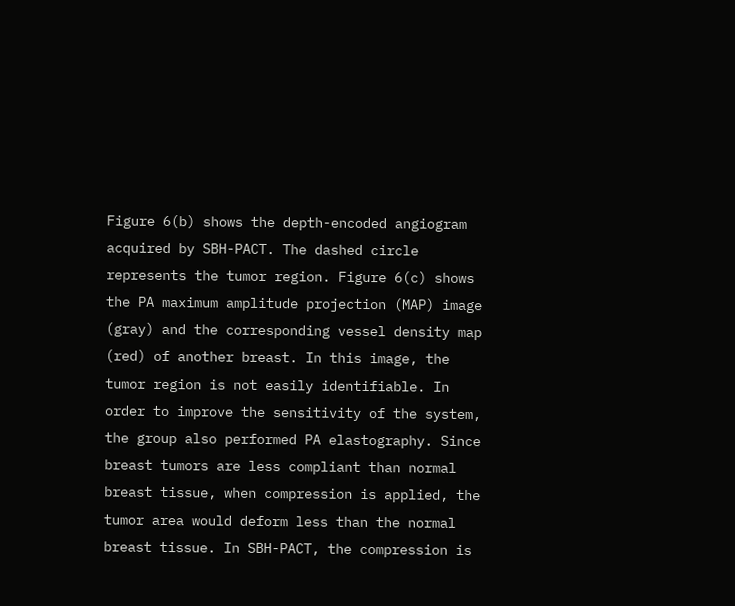Figure 6(b) shows the depth-encoded angiogram acquired by SBH-PACT. The dashed circle represents the tumor region. Figure 6(c) shows the PA maximum amplitude projection (MAP) image (gray) and the corresponding vessel density map (red) of another breast. In this image, the tumor region is not easily identifiable. In order to improve the sensitivity of the system, the group also performed PA elastography. Since breast tumors are less compliant than normal breast tissue, when compression is applied, the tumor area would deform less than the normal breast tissue. In SBH-PACT, the compression is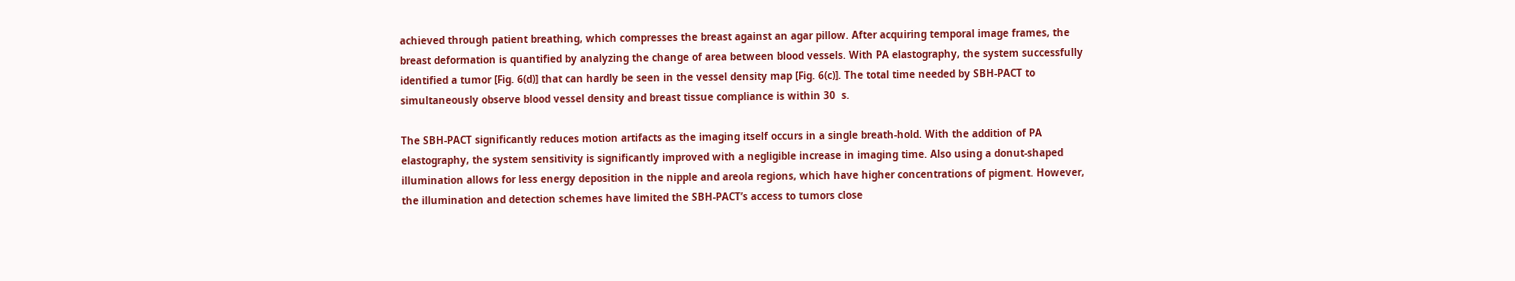achieved through patient breathing, which compresses the breast against an agar pillow. After acquiring temporal image frames, the breast deformation is quantified by analyzing the change of area between blood vessels. With PA elastography, the system successfully identified a tumor [Fig. 6(d)] that can hardly be seen in the vessel density map [Fig. 6(c)]. The total time needed by SBH-PACT to simultaneously observe blood vessel density and breast tissue compliance is within 30  s.

The SBH-PACT significantly reduces motion artifacts as the imaging itself occurs in a single breath-hold. With the addition of PA elastography, the system sensitivity is significantly improved with a negligible increase in imaging time. Also using a donut-shaped illumination allows for less energy deposition in the nipple and areola regions, which have higher concentrations of pigment. However, the illumination and detection schemes have limited the SBH-PACT’s access to tumors close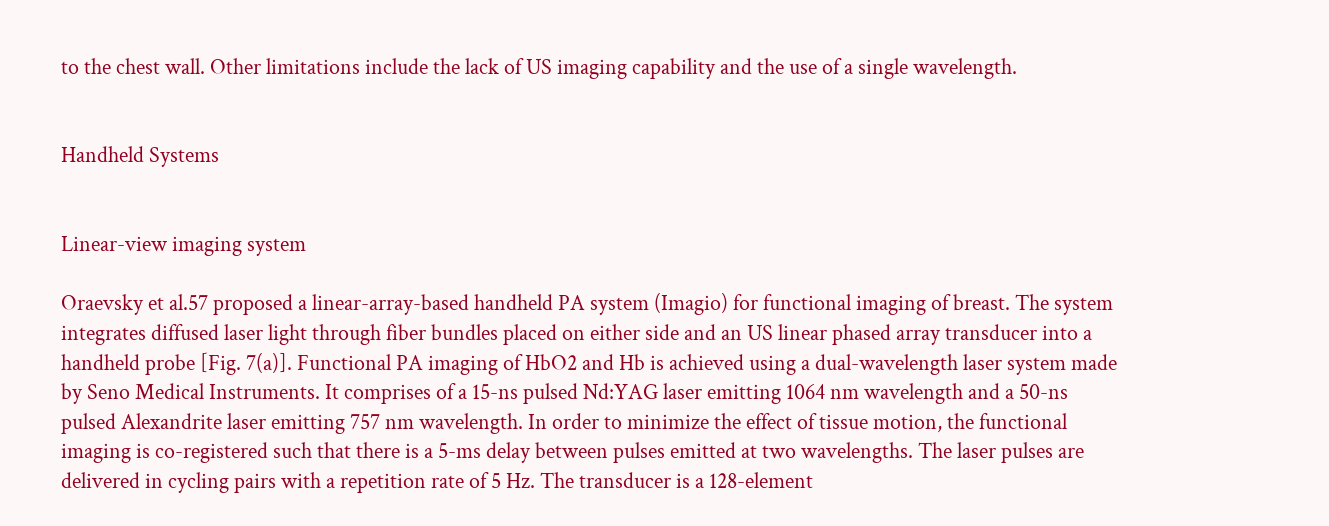to the chest wall. Other limitations include the lack of US imaging capability and the use of a single wavelength.


Handheld Systems


Linear-view imaging system

Oraevsky et al.57 proposed a linear-array-based handheld PA system (Imagio) for functional imaging of breast. The system integrates diffused laser light through fiber bundles placed on either side and an US linear phased array transducer into a handheld probe [Fig. 7(a)]. Functional PA imaging of HbO2 and Hb is achieved using a dual-wavelength laser system made by Seno Medical Instruments. It comprises of a 15-ns pulsed Nd:YAG laser emitting 1064 nm wavelength and a 50-ns pulsed Alexandrite laser emitting 757 nm wavelength. In order to minimize the effect of tissue motion, the functional imaging is co-registered such that there is a 5-ms delay between pulses emitted at two wavelengths. The laser pulses are delivered in cycling pairs with a repetition rate of 5 Hz. The transducer is a 128-element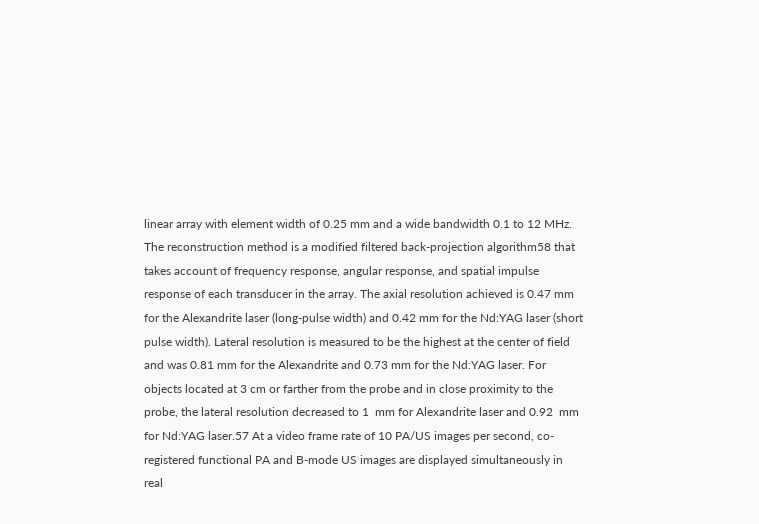linear array with element width of 0.25 mm and a wide bandwidth 0.1 to 12 MHz. The reconstruction method is a modified filtered back-projection algorithm58 that takes account of frequency response, angular response, and spatial impulse response of each transducer in the array. The axial resolution achieved is 0.47 mm for the Alexandrite laser (long-pulse width) and 0.42 mm for the Nd:YAG laser (short pulse width). Lateral resolution is measured to be the highest at the center of field and was 0.81 mm for the Alexandrite and 0.73 mm for the Nd:YAG laser. For objects located at 3 cm or farther from the probe and in close proximity to the probe, the lateral resolution decreased to 1  mm for Alexandrite laser and 0.92  mm for Nd:YAG laser.57 At a video frame rate of 10 PA/US images per second, co-registered functional PA and B-mode US images are displayed simultaneously in real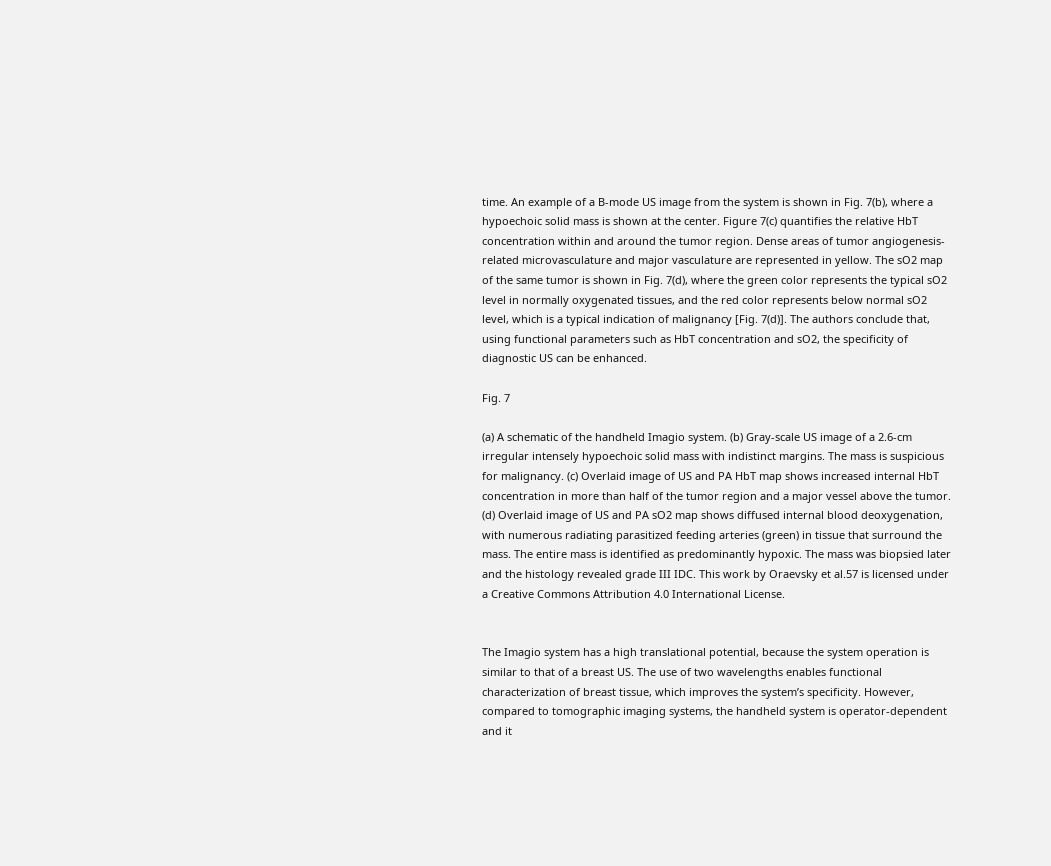time. An example of a B-mode US image from the system is shown in Fig. 7(b), where a hypoechoic solid mass is shown at the center. Figure 7(c) quantifies the relative HbT concentration within and around the tumor region. Dense areas of tumor angiogenesis-related microvasculature and major vasculature are represented in yellow. The sO2 map of the same tumor is shown in Fig. 7(d), where the green color represents the typical sO2 level in normally oxygenated tissues, and the red color represents below normal sO2 level, which is a typical indication of malignancy [Fig. 7(d)]. The authors conclude that, using functional parameters such as HbT concentration and sO2, the specificity of diagnostic US can be enhanced.

Fig. 7

(a) A schematic of the handheld Imagio system. (b) Gray-scale US image of a 2.6-cm irregular intensely hypoechoic solid mass with indistinct margins. The mass is suspicious for malignancy. (c) Overlaid image of US and PA HbT map shows increased internal HbT concentration in more than half of the tumor region and a major vessel above the tumor. (d) Overlaid image of US and PA sO2 map shows diffused internal blood deoxygenation, with numerous radiating parasitized feeding arteries (green) in tissue that surround the mass. The entire mass is identified as predominantly hypoxic. The mass was biopsied later and the histology revealed grade III IDC. This work by Oraevsky et al.57 is licensed under a Creative Commons Attribution 4.0 International License.


The Imagio system has a high translational potential, because the system operation is similar to that of a breast US. The use of two wavelengths enables functional characterization of breast tissue, which improves the system’s specificity. However, compared to tomographic imaging systems, the handheld system is operator-dependent and it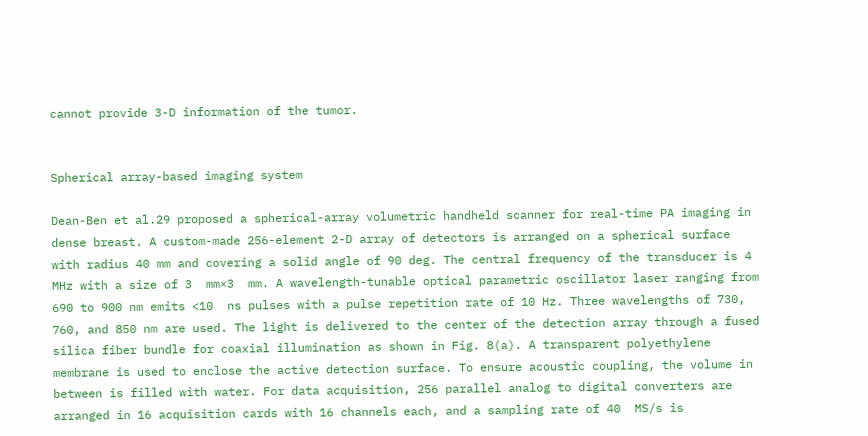cannot provide 3-D information of the tumor.


Spherical array-based imaging system

Dean-Ben et al.29 proposed a spherical-array volumetric handheld scanner for real-time PA imaging in dense breast. A custom-made 256-element 2-D array of detectors is arranged on a spherical surface with radius 40 mm and covering a solid angle of 90 deg. The central frequency of the transducer is 4 MHz with a size of 3  mm×3  mm. A wavelength-tunable optical parametric oscillator laser ranging from 690 to 900 nm emits <10  ns pulses with a pulse repetition rate of 10 Hz. Three wavelengths of 730, 760, and 850 nm are used. The light is delivered to the center of the detection array through a fused silica fiber bundle for coaxial illumination as shown in Fig. 8(a). A transparent polyethylene membrane is used to enclose the active detection surface. To ensure acoustic coupling, the volume in between is filled with water. For data acquisition, 256 parallel analog to digital converters are arranged in 16 acquisition cards with 16 channels each, and a sampling rate of 40  MS/s is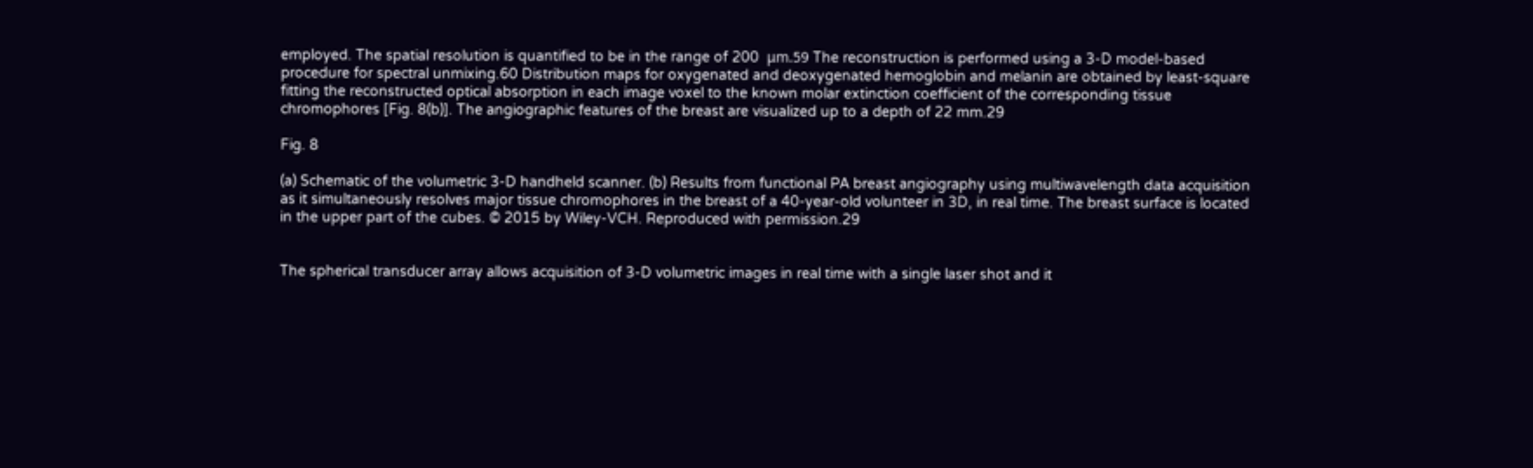employed. The spatial resolution is quantified to be in the range of 200  μm.59 The reconstruction is performed using a 3-D model-based procedure for spectral unmixing.60 Distribution maps for oxygenated and deoxygenated hemoglobin and melanin are obtained by least-square fitting the reconstructed optical absorption in each image voxel to the known molar extinction coefficient of the corresponding tissue chromophores [Fig. 8(b)]. The angiographic features of the breast are visualized up to a depth of 22 mm.29

Fig. 8

(a) Schematic of the volumetric 3-D handheld scanner. (b) Results from functional PA breast angiography using multiwavelength data acquisition as it simultaneously resolves major tissue chromophores in the breast of a 40-year-old volunteer in 3D, in real time. The breast surface is located in the upper part of the cubes. © 2015 by Wiley-VCH. Reproduced with permission.29


The spherical transducer array allows acquisition of 3-D volumetric images in real time with a single laser shot and it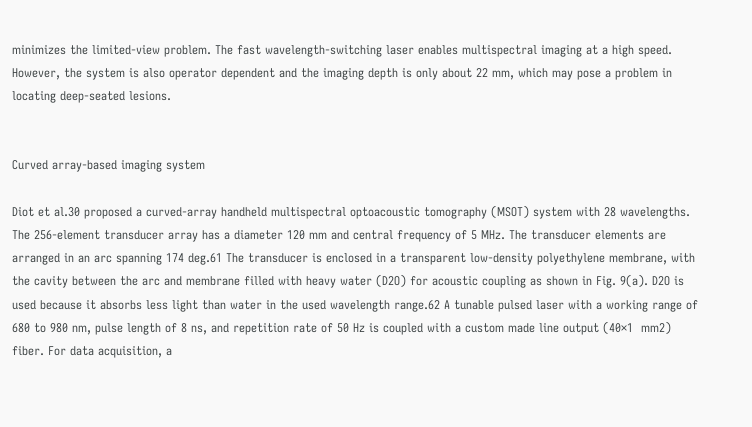minimizes the limited-view problem. The fast wavelength-switching laser enables multispectral imaging at a high speed. However, the system is also operator dependent and the imaging depth is only about 22 mm, which may pose a problem in locating deep-seated lesions.


Curved array-based imaging system

Diot et al.30 proposed a curved-array handheld multispectral optoacoustic tomography (MSOT) system with 28 wavelengths. The 256-element transducer array has a diameter 120 mm and central frequency of 5 MHz. The transducer elements are arranged in an arc spanning 174 deg.61 The transducer is enclosed in a transparent low-density polyethylene membrane, with the cavity between the arc and membrane filled with heavy water (D2O) for acoustic coupling as shown in Fig. 9(a). D2O is used because it absorbs less light than water in the used wavelength range.62 A tunable pulsed laser with a working range of 680 to 980 nm, pulse length of 8 ns, and repetition rate of 50 Hz is coupled with a custom made line output (40×1  mm2) fiber. For data acquisition, a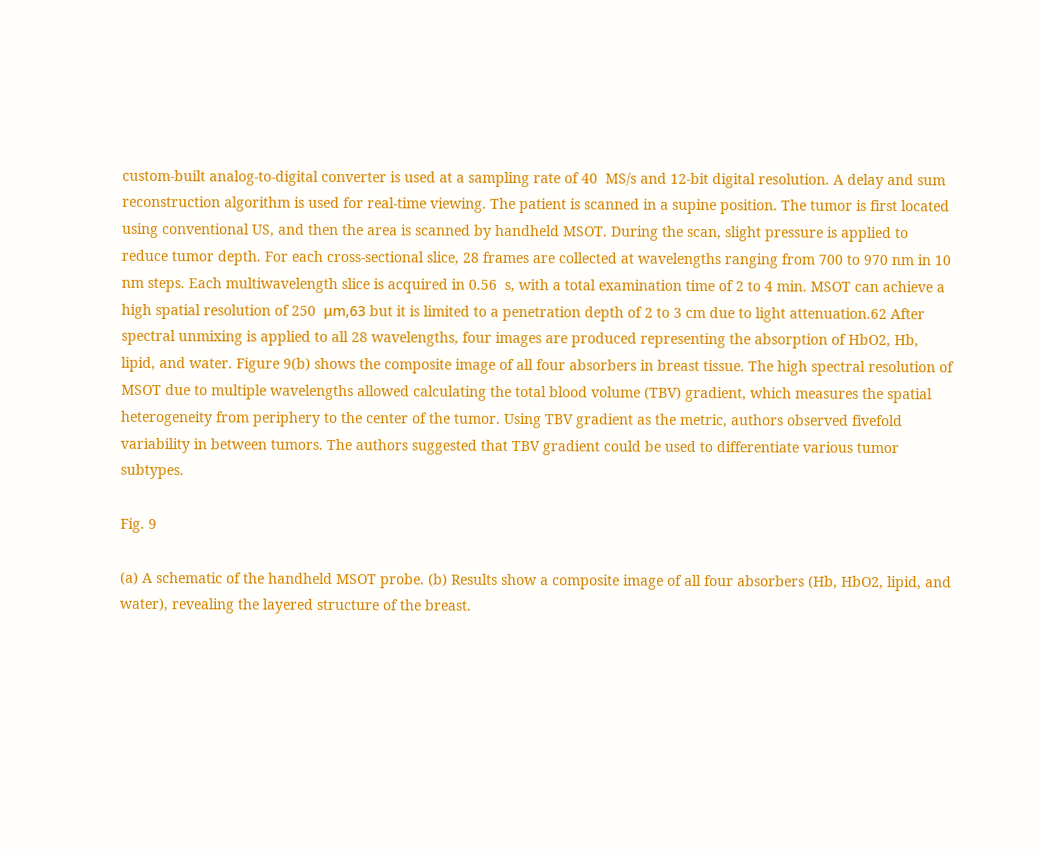custom-built analog-to-digital converter is used at a sampling rate of 40  MS/s and 12-bit digital resolution. A delay and sum reconstruction algorithm is used for real-time viewing. The patient is scanned in a supine position. The tumor is first located using conventional US, and then the area is scanned by handheld MSOT. During the scan, slight pressure is applied to reduce tumor depth. For each cross-sectional slice, 28 frames are collected at wavelengths ranging from 700 to 970 nm in 10 nm steps. Each multiwavelength slice is acquired in 0.56  s, with a total examination time of 2 to 4 min. MSOT can achieve a high spatial resolution of 250  μm,63 but it is limited to a penetration depth of 2 to 3 cm due to light attenuation.62 After spectral unmixing is applied to all 28 wavelengths, four images are produced representing the absorption of HbO2, Hb, lipid, and water. Figure 9(b) shows the composite image of all four absorbers in breast tissue. The high spectral resolution of MSOT due to multiple wavelengths allowed calculating the total blood volume (TBV) gradient, which measures the spatial heterogeneity from periphery to the center of the tumor. Using TBV gradient as the metric, authors observed fivefold variability in between tumors. The authors suggested that TBV gradient could be used to differentiate various tumor subtypes.

Fig. 9

(a) A schematic of the handheld MSOT probe. (b) Results show a composite image of all four absorbers (Hb, HbO2, lipid, and water), revealing the layered structure of the breast.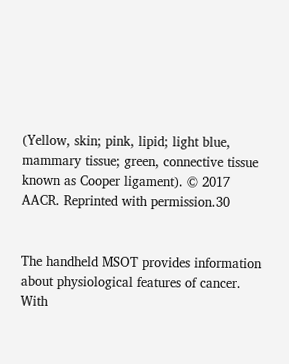(Yellow, skin; pink, lipid; light blue, mammary tissue; green, connective tissue known as Cooper ligament). © 2017 AACR. Reprinted with permission.30


The handheld MSOT provides information about physiological features of cancer. With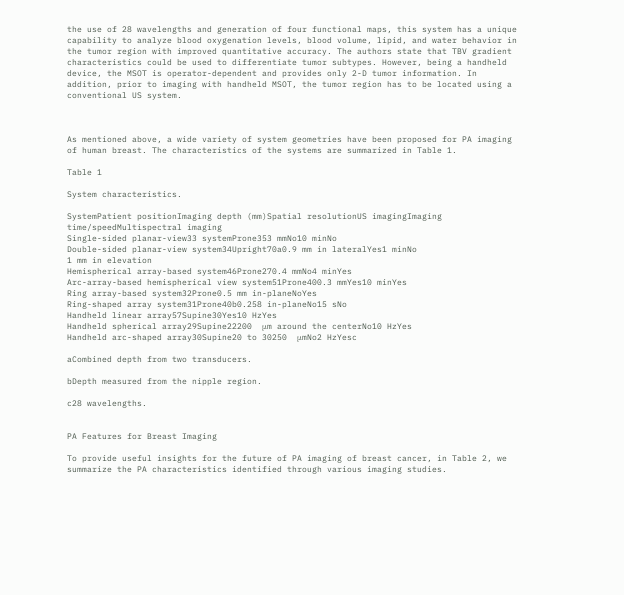the use of 28 wavelengths and generation of four functional maps, this system has a unique capability to analyze blood oxygenation levels, blood volume, lipid, and water behavior in the tumor region with improved quantitative accuracy. The authors state that TBV gradient characteristics could be used to differentiate tumor subtypes. However, being a handheld device, the MSOT is operator-dependent and provides only 2-D tumor information. In addition, prior to imaging with handheld MSOT, the tumor region has to be located using a conventional US system.



As mentioned above, a wide variety of system geometries have been proposed for PA imaging of human breast. The characteristics of the systems are summarized in Table 1.

Table 1

System characteristics.

SystemPatient positionImaging depth (mm)Spatial resolutionUS imagingImaging time/speedMultispectral imaging
Single-sided planar-view33 systemProne353 mmNo10 minNo
Double-sided planar-view system34Upright70a0.9 mm in lateralYes1 minNo
1 mm in elevation
Hemispherical array-based system46Prone270.4 mmNo4 minYes
Arc-array-based hemispherical view system51Prone400.3 mmYes10 minYes
Ring array-based system32Prone0.5 mm in-planeNoYes
Ring-shaped array system31Prone40b0.258 in-planeNo15 sNo
Handheld linear array57Supine30Yes10 HzYes
Handheld spherical array29Supine22200  μm around the centerNo10 HzYes
Handheld arc-shaped array30Supine20 to 30250  μmNo2 HzYesc

aCombined depth from two transducers.

bDepth measured from the nipple region.

c28 wavelengths.


PA Features for Breast Imaging

To provide useful insights for the future of PA imaging of breast cancer, in Table 2, we summarize the PA characteristics identified through various imaging studies.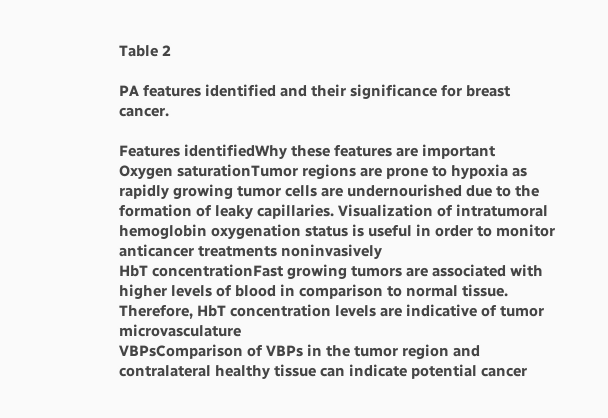Table 2

PA features identified and their significance for breast cancer.

Features identifiedWhy these features are important
Oxygen saturationTumor regions are prone to hypoxia as rapidly growing tumor cells are undernourished due to the formation of leaky capillaries. Visualization of intratumoral hemoglobin oxygenation status is useful in order to monitor anticancer treatments noninvasively
HbT concentrationFast growing tumors are associated with higher levels of blood in comparison to normal tissue. Therefore, HbT concentration levels are indicative of tumor microvasculature
VBPsComparison of VBPs in the tumor region and contralateral healthy tissue can indicate potential cancer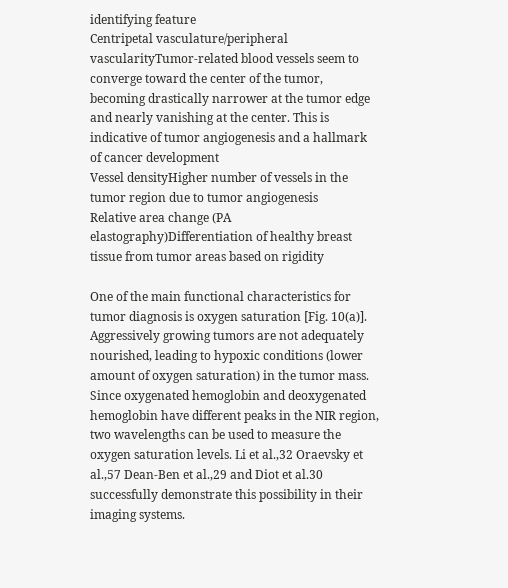identifying feature
Centripetal vasculature/peripheral vascularityTumor-related blood vessels seem to converge toward the center of the tumor, becoming drastically narrower at the tumor edge and nearly vanishing at the center. This is indicative of tumor angiogenesis and a hallmark of cancer development
Vessel densityHigher number of vessels in the tumor region due to tumor angiogenesis
Relative area change (PA elastography)Differentiation of healthy breast tissue from tumor areas based on rigidity

One of the main functional characteristics for tumor diagnosis is oxygen saturation [Fig. 10(a)]. Aggressively growing tumors are not adequately nourished, leading to hypoxic conditions (lower amount of oxygen saturation) in the tumor mass. Since oxygenated hemoglobin and deoxygenated hemoglobin have different peaks in the NIR region, two wavelengths can be used to measure the oxygen saturation levels. Li et al.,32 Oraevsky et al.,57 Dean-Ben et al.,29 and Diot et al.30 successfully demonstrate this possibility in their imaging systems.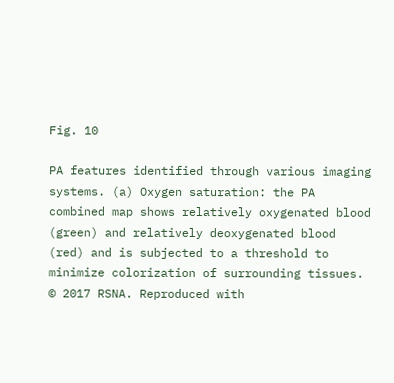Fig. 10

PA features identified through various imaging systems. (a) Oxygen saturation: the PA combined map shows relatively oxygenated blood (green) and relatively deoxygenated blood (red) and is subjected to a threshold to minimize colorization of surrounding tissues. © 2017 RSNA. Reproduced with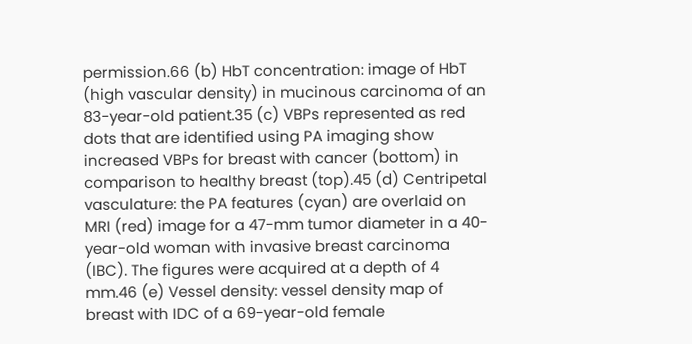permission.66 (b) HbT concentration: image of HbT (high vascular density) in mucinous carcinoma of an 83-year-old patient.35 (c) VBPs represented as red dots that are identified using PA imaging show increased VBPs for breast with cancer (bottom) in comparison to healthy breast (top).45 (d) Centripetal vasculature: the PA features (cyan) are overlaid on MRI (red) image for a 47-mm tumor diameter in a 40-year-old woman with invasive breast carcinoma (IBC). The figures were acquired at a depth of 4 mm.46 (e) Vessel density: vessel density map of breast with IDC of a 69-year-old female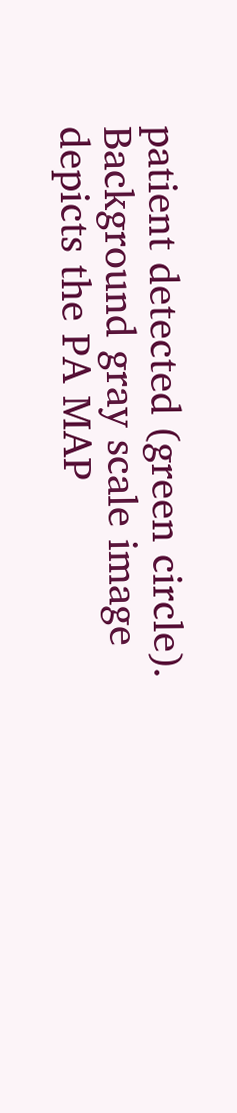patient detected (green circle). Background gray scale image depicts the PA MAP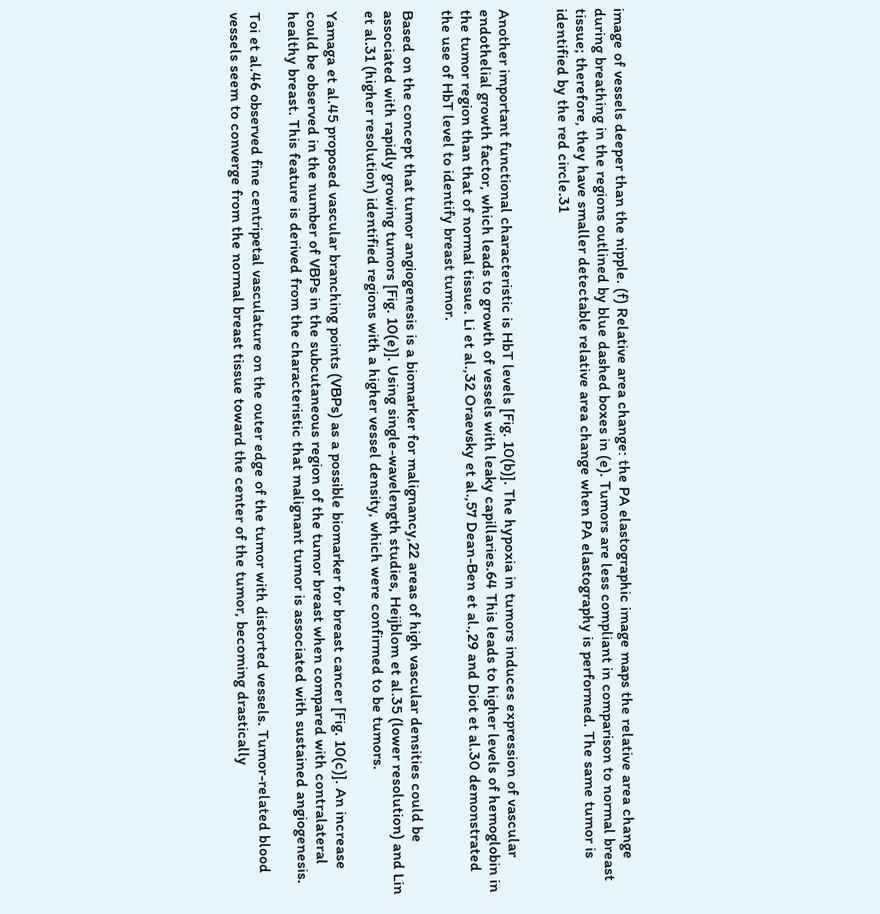image of vessels deeper than the nipple. (f) Relative area change: the PA elastographic image maps the relative area change during breathing in the regions outlined by blue dashed boxes in (e). Tumors are less compliant in comparison to normal breast tissue; therefore, they have smaller detectable relative area change when PA elastography is performed. The same tumor is identified by the red circle.31


Another important functional characteristic is HbT levels [Fig. 10(b)]. The hypoxia in tumors induces expression of vascular endothelial growth factor, which leads to growth of vessels with leaky capillaries.64 This leads to higher levels of hemoglobin in the tumor region than that of normal tissue. Li et al.,32 Oraevsky et al.,57 Dean-Ben et al.,29 and Diot et al.30 demonstrated the use of HbT level to identify breast tumor.

Based on the concept that tumor angiogenesis is a biomarker for malignancy,22 areas of high vascular densities could be associated with rapidly growing tumors [Fig. 10(e)]. Using single-wavelength studies, Heijblom et al.35 (lower resolution) and Lin et al.31 (higher resolution) identified regions with a higher vessel density, which were confirmed to be tumors.

Yamaga et al.45 proposed vascular branching points (VBPs) as a possible biomarker for breast cancer [Fig. 10(c)]. An increase could be observed in the number of VBPs in the subcutaneous region of the tumor breast when compared with contralateral healthy breast. This feature is derived from the characteristic that malignant tumor is associated with sustained angiogenesis.

Toi et al.46 observed fine centripetal vasculature on the outer edge of the tumor with distorted vessels. Tumor-related blood vessels seem to converge from the normal breast tissue toward the center of the tumor, becoming drastically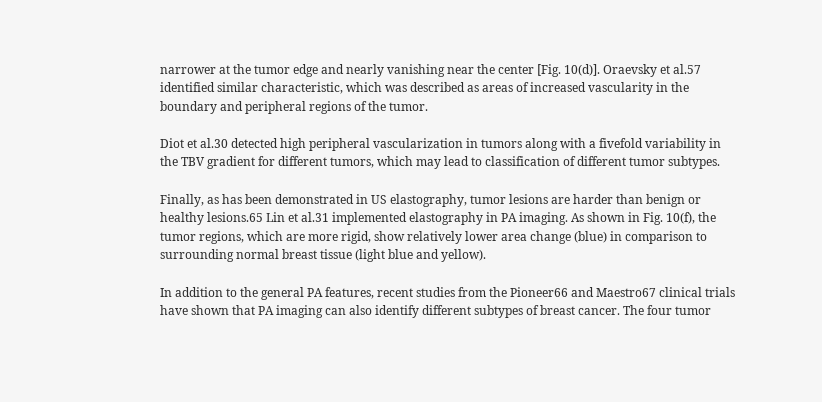narrower at the tumor edge and nearly vanishing near the center [Fig. 10(d)]. Oraevsky et al.57 identified similar characteristic, which was described as areas of increased vascularity in the boundary and peripheral regions of the tumor.

Diot et al.30 detected high peripheral vascularization in tumors along with a fivefold variability in the TBV gradient for different tumors, which may lead to classification of different tumor subtypes.

Finally, as has been demonstrated in US elastography, tumor lesions are harder than benign or healthy lesions.65 Lin et al.31 implemented elastography in PA imaging. As shown in Fig. 10(f), the tumor regions, which are more rigid, show relatively lower area change (blue) in comparison to surrounding normal breast tissue (light blue and yellow).

In addition to the general PA features, recent studies from the Pioneer66 and Maestro67 clinical trials have shown that PA imaging can also identify different subtypes of breast cancer. The four tumor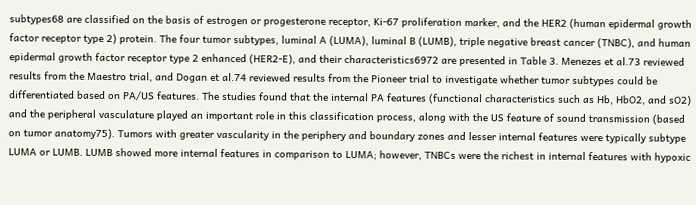subtypes68 are classified on the basis of estrogen or progesterone receptor, Ki-67 proliferation marker, and the HER2 (human epidermal growth factor receptor type 2) protein. The four tumor subtypes, luminal A (LUMA), luminal B (LUMB), triple negative breast cancer (TNBC), and human epidermal growth factor receptor type 2 enhanced (HER2-E), and their characteristics6972 are presented in Table 3. Menezes et al.73 reviewed results from the Maestro trial, and Dogan et al.74 reviewed results from the Pioneer trial to investigate whether tumor subtypes could be differentiated based on PA/US features. The studies found that the internal PA features (functional characteristics such as Hb, HbO2, and sO2) and the peripheral vasculature played an important role in this classification process, along with the US feature of sound transmission (based on tumor anatomy75). Tumors with greater vascularity in the periphery and boundary zones and lesser internal features were typically subtype LUMA or LUMB. LUMB showed more internal features in comparison to LUMA; however, TNBCs were the richest in internal features with hypoxic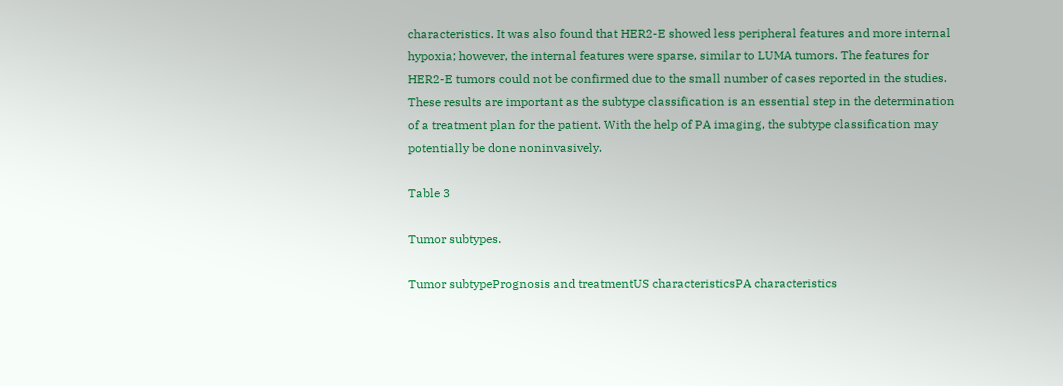characteristics. It was also found that HER2-E showed less peripheral features and more internal hypoxia; however, the internal features were sparse, similar to LUMA tumors. The features for HER2-E tumors could not be confirmed due to the small number of cases reported in the studies. These results are important as the subtype classification is an essential step in the determination of a treatment plan for the patient. With the help of PA imaging, the subtype classification may potentially be done noninvasively.

Table 3

Tumor subtypes.

Tumor subtypePrognosis and treatmentUS characteristicsPA characteristics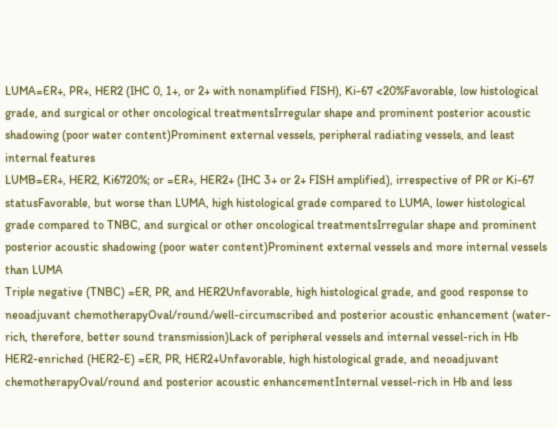LUMA=ER+, PR+, HER2 (IHC 0, 1+, or 2+ with nonamplified FISH), Ki-67 <20%Favorable, low histological grade, and surgical or other oncological treatmentsIrregular shape and prominent posterior acoustic shadowing (poor water content)Prominent external vessels, peripheral radiating vessels, and least internal features
LUMB=ER+, HER2, Ki6720%; or =ER+, HER2+ (IHC 3+ or 2+ FISH amplified), irrespective of PR or Ki-67 statusFavorable, but worse than LUMA, high histological grade compared to LUMA, lower histological grade compared to TNBC, and surgical or other oncological treatmentsIrregular shape and prominent posterior acoustic shadowing (poor water content)Prominent external vessels and more internal vessels than LUMA
Triple negative (TNBC) =ER, PR, and HER2Unfavorable, high histological grade, and good response to neoadjuvant chemotherapyOval/round/well-circumscribed and posterior acoustic enhancement (water-rich, therefore, better sound transmission)Lack of peripheral vessels and internal vessel-rich in Hb
HER2-enriched (HER2-E) =ER, PR, HER2+Unfavorable, high histological grade, and neoadjuvant chemotherapyOval/round and posterior acoustic enhancementInternal vessel-rich in Hb and less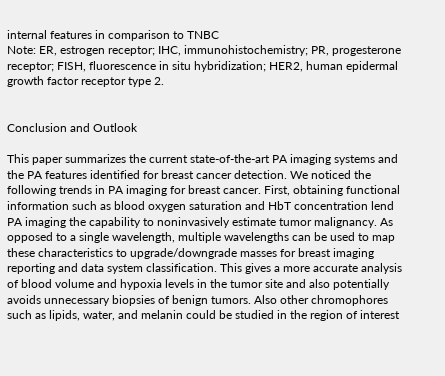internal features in comparison to TNBC
Note: ER, estrogen receptor; IHC, immunohistochemistry; PR, progesterone receptor; FISH, fluorescence in situ hybridization; HER2, human epidermal growth factor receptor type 2.


Conclusion and Outlook

This paper summarizes the current state-of-the-art PA imaging systems and the PA features identified for breast cancer detection. We noticed the following trends in PA imaging for breast cancer. First, obtaining functional information such as blood oxygen saturation and HbT concentration lend PA imaging the capability to noninvasively estimate tumor malignancy. As opposed to a single wavelength, multiple wavelengths can be used to map these characteristics to upgrade/downgrade masses for breast imaging reporting and data system classification. This gives a more accurate analysis of blood volume and hypoxia levels in the tumor site and also potentially avoids unnecessary biopsies of benign tumors. Also other chromophores such as lipids, water, and melanin could be studied in the region of interest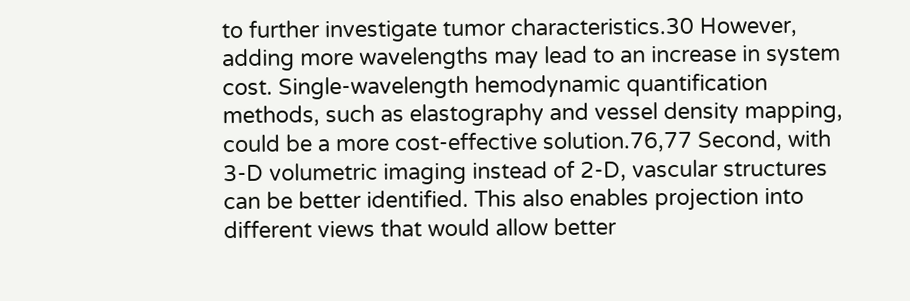to further investigate tumor characteristics.30 However, adding more wavelengths may lead to an increase in system cost. Single-wavelength hemodynamic quantification methods, such as elastography and vessel density mapping, could be a more cost-effective solution.76,77 Second, with 3-D volumetric imaging instead of 2-D, vascular structures can be better identified. This also enables projection into different views that would allow better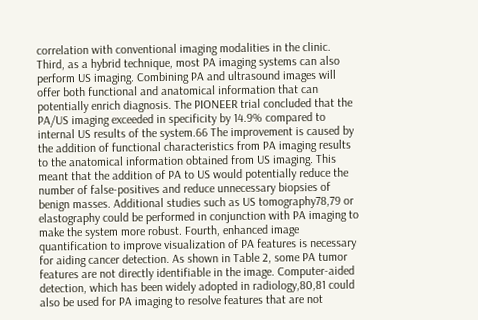correlation with conventional imaging modalities in the clinic. Third, as a hybrid technique, most PA imaging systems can also perform US imaging. Combining PA and ultrasound images will offer both functional and anatomical information that can potentially enrich diagnosis. The PIONEER trial concluded that the PA/US imaging exceeded in specificity by 14.9% compared to internal US results of the system.66 The improvement is caused by the addition of functional characteristics from PA imaging results to the anatomical information obtained from US imaging. This meant that the addition of PA to US would potentially reduce the number of false-positives and reduce unnecessary biopsies of benign masses. Additional studies such as US tomography78,79 or elastography could be performed in conjunction with PA imaging to make the system more robust. Fourth, enhanced image quantification to improve visualization of PA features is necessary for aiding cancer detection. As shown in Table 2, some PA tumor features are not directly identifiable in the image. Computer-aided detection, which has been widely adopted in radiology,80,81 could also be used for PA imaging to resolve features that are not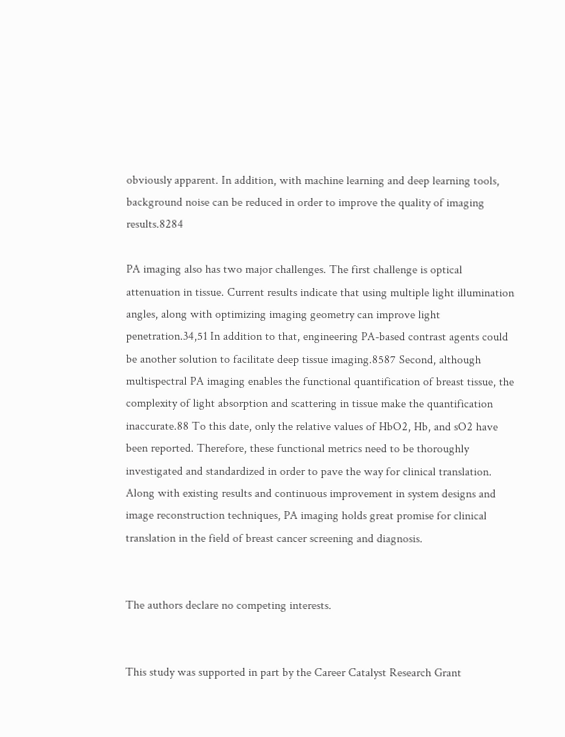obviously apparent. In addition, with machine learning and deep learning tools, background noise can be reduced in order to improve the quality of imaging results.8284

PA imaging also has two major challenges. The first challenge is optical attenuation in tissue. Current results indicate that using multiple light illumination angles, along with optimizing imaging geometry can improve light penetration.34,51 In addition to that, engineering PA-based contrast agents could be another solution to facilitate deep tissue imaging.8587 Second, although multispectral PA imaging enables the functional quantification of breast tissue, the complexity of light absorption and scattering in tissue make the quantification inaccurate.88 To this date, only the relative values of HbO2, Hb, and sO2 have been reported. Therefore, these functional metrics need to be thoroughly investigated and standardized in order to pave the way for clinical translation. Along with existing results and continuous improvement in system designs and image reconstruction techniques, PA imaging holds great promise for clinical translation in the field of breast cancer screening and diagnosis.


The authors declare no competing interests.


This study was supported in part by the Career Catalyst Research Grant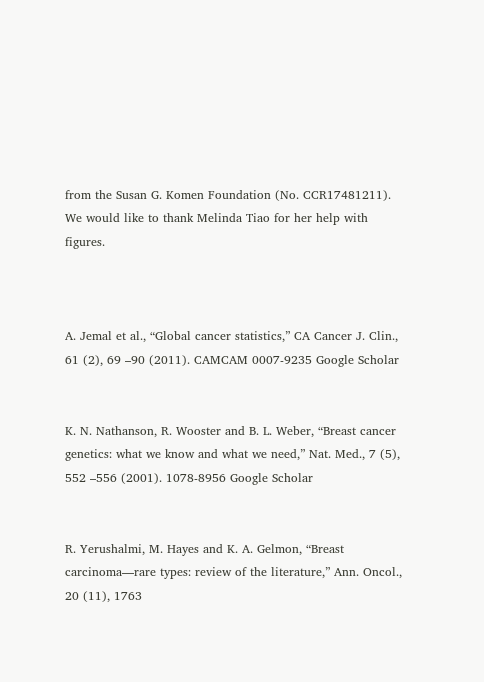from the Susan G. Komen Foundation (No. CCR17481211). We would like to thank Melinda Tiao for her help with figures.



A. Jemal et al., “Global cancer statistics,” CA Cancer J. Clin., 61 (2), 69 –90 (2011). CAMCAM 0007-9235 Google Scholar


K. N. Nathanson, R. Wooster and B. L. Weber, “Breast cancer genetics: what we know and what we need,” Nat. Med., 7 (5), 552 –556 (2001). 1078-8956 Google Scholar


R. Yerushalmi, M. Hayes and K. A. Gelmon, “Breast carcinoma—rare types: review of the literature,” Ann. Oncol., 20 (11), 1763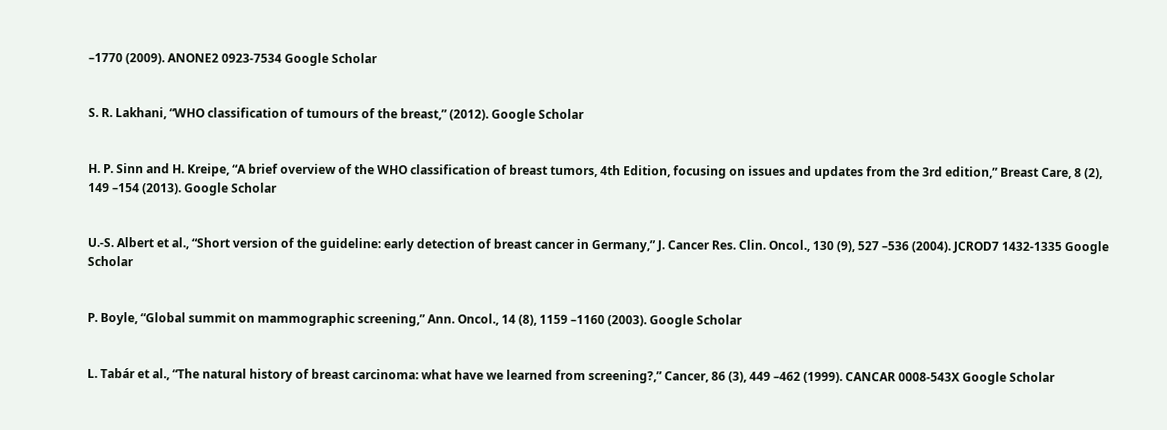–1770 (2009). ANONE2 0923-7534 Google Scholar


S. R. Lakhani, “WHO classification of tumours of the breast,” (2012). Google Scholar


H. P. Sinn and H. Kreipe, “A brief overview of the WHO classification of breast tumors, 4th Edition, focusing on issues and updates from the 3rd edition,” Breast Care, 8 (2), 149 –154 (2013). Google Scholar


U.-S. Albert et al., “Short version of the guideline: early detection of breast cancer in Germany,” J. Cancer Res. Clin. Oncol., 130 (9), 527 –536 (2004). JCROD7 1432-1335 Google Scholar


P. Boyle, “Global summit on mammographic screening,” Ann. Oncol., 14 (8), 1159 –1160 (2003). Google Scholar


L. Tabár et al., “The natural history of breast carcinoma: what have we learned from screening?,” Cancer, 86 (3), 449 –462 (1999). CANCAR 0008-543X Google Scholar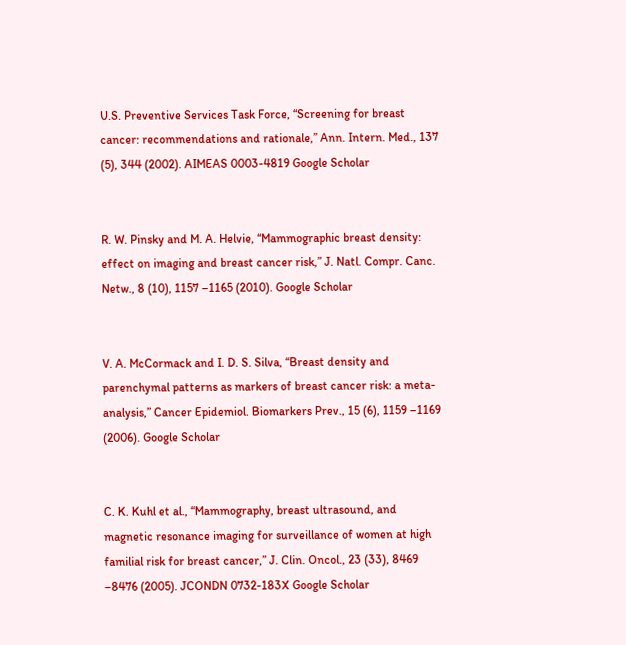U.S. Preventive Services Task Force, “Screening for breast cancer: recommendations and rationale,” Ann. Intern. Med., 137 (5), 344 (2002). AIMEAS 0003-4819 Google Scholar


R. W. Pinsky and M. A. Helvie, “Mammographic breast density: effect on imaging and breast cancer risk,” J. Natl. Compr. Canc. Netw., 8 (10), 1157 –1165 (2010). Google Scholar


V. A. McCormack and I. D. S. Silva, “Breast density and parenchymal patterns as markers of breast cancer risk: a meta-analysis,” Cancer Epidemiol. Biomarkers Prev., 15 (6), 1159 –1169 (2006). Google Scholar


C. K. Kuhl et al., “Mammography, breast ultrasound, and magnetic resonance imaging for surveillance of women at high familial risk for breast cancer,” J. Clin. Oncol., 23 (33), 8469 –8476 (2005). JCONDN 0732-183X Google Scholar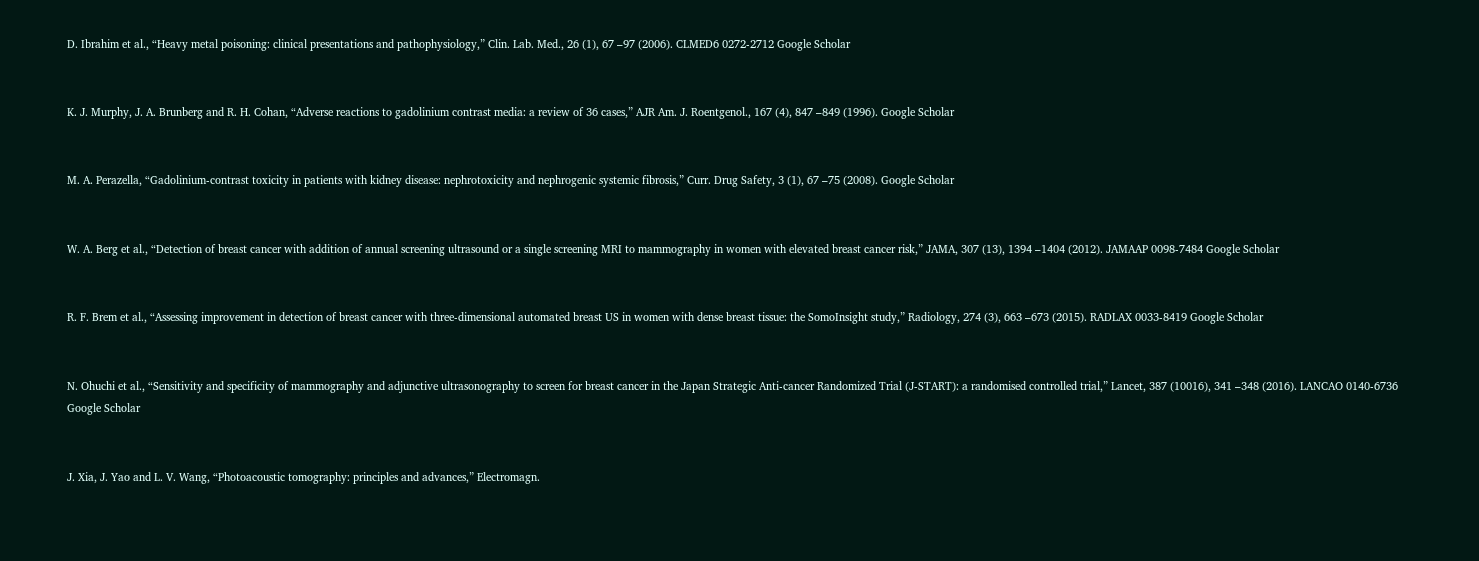D. Ibrahim et al., “Heavy metal poisoning: clinical presentations and pathophysiology,” Clin. Lab. Med., 26 (1), 67 –97 (2006). CLMED6 0272-2712 Google Scholar


K. J. Murphy, J. A. Brunberg and R. H. Cohan, “Adverse reactions to gadolinium contrast media: a review of 36 cases,” AJR Am. J. Roentgenol., 167 (4), 847 –849 (1996). Google Scholar


M. A. Perazella, “Gadolinium-contrast toxicity in patients with kidney disease: nephrotoxicity and nephrogenic systemic fibrosis,” Curr. Drug Safety, 3 (1), 67 –75 (2008). Google Scholar


W. A. Berg et al., “Detection of breast cancer with addition of annual screening ultrasound or a single screening MRI to mammography in women with elevated breast cancer risk,” JAMA, 307 (13), 1394 –1404 (2012). JAMAAP 0098-7484 Google Scholar


R. F. Brem et al., “Assessing improvement in detection of breast cancer with three-dimensional automated breast US in women with dense breast tissue: the SomoInsight study,” Radiology, 274 (3), 663 –673 (2015). RADLAX 0033-8419 Google Scholar


N. Ohuchi et al., “Sensitivity and specificity of mammography and adjunctive ultrasonography to screen for breast cancer in the Japan Strategic Anti-cancer Randomized Trial (J-START): a randomised controlled trial,” Lancet, 387 (10016), 341 –348 (2016). LANCAO 0140-6736 Google Scholar


J. Xia, J. Yao and L. V. Wang, “Photoacoustic tomography: principles and advances,” Electromagn.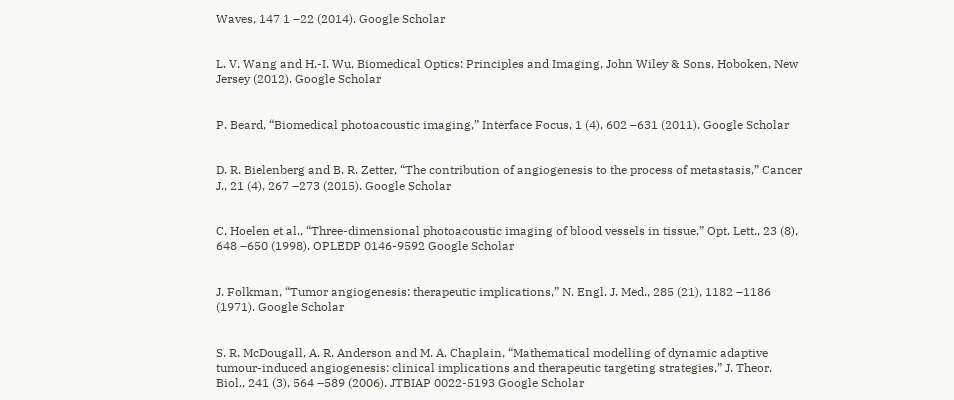Waves, 147 1 –22 (2014). Google Scholar


L. V. Wang and H.-I. Wu, Biomedical Optics: Principles and Imaging, John Wiley & Sons, Hoboken, New Jersey (2012). Google Scholar


P. Beard, “Biomedical photoacoustic imaging,” Interface Focus, 1 (4), 602 –631 (2011). Google Scholar


D. R. Bielenberg and B. R. Zetter, “The contribution of angiogenesis to the process of metastasis,” Cancer J., 21 (4), 267 –273 (2015). Google Scholar


C. Hoelen et al., “Three-dimensional photoacoustic imaging of blood vessels in tissue,” Opt. Lett., 23 (8), 648 –650 (1998). OPLEDP 0146-9592 Google Scholar


J. Folkman, “Tumor angiogenesis: therapeutic implications,” N. Engl. J. Med., 285 (21), 1182 –1186 (1971). Google Scholar


S. R. McDougall, A. R. Anderson and M. A. Chaplain, “Mathematical modelling of dynamic adaptive tumour-induced angiogenesis: clinical implications and therapeutic targeting strategies,” J. Theor. Biol., 241 (3), 564 –589 (2006). JTBIAP 0022-5193 Google Scholar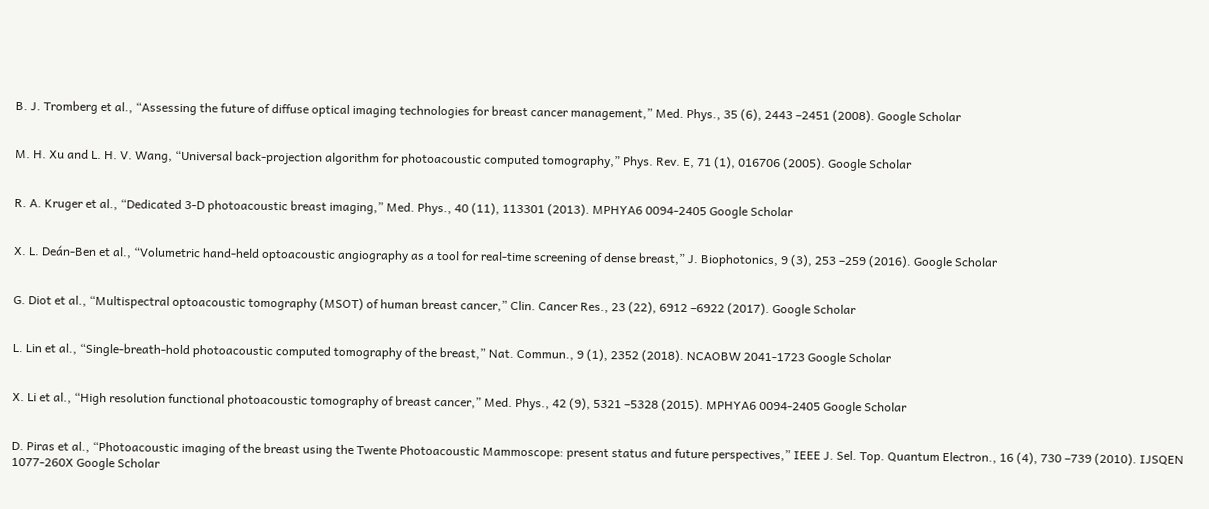B. J. Tromberg et al., “Assessing the future of diffuse optical imaging technologies for breast cancer management,” Med. Phys., 35 (6), 2443 –2451 (2008). Google Scholar


M. H. Xu and L. H. V. Wang, “Universal back-projection algorithm for photoacoustic computed tomography,” Phys. Rev. E, 71 (1), 016706 (2005). Google Scholar


R. A. Kruger et al., “Dedicated 3-D photoacoustic breast imaging,” Med. Phys., 40 (11), 113301 (2013). MPHYA6 0094-2405 Google Scholar


X. L. Deán-Ben et al., “Volumetric hand-held optoacoustic angiography as a tool for real-time screening of dense breast,” J. Biophotonics, 9 (3), 253 –259 (2016). Google Scholar


G. Diot et al., “Multispectral optoacoustic tomography (MSOT) of human breast cancer,” Clin. Cancer Res., 23 (22), 6912 –6922 (2017). Google Scholar


L. Lin et al., “Single-breath-hold photoacoustic computed tomography of the breast,” Nat. Commun., 9 (1), 2352 (2018). NCAOBW 2041-1723 Google Scholar


X. Li et al., “High resolution functional photoacoustic tomography of breast cancer,” Med. Phys., 42 (9), 5321 –5328 (2015). MPHYA6 0094-2405 Google Scholar


D. Piras et al., “Photoacoustic imaging of the breast using the Twente Photoacoustic Mammoscope: present status and future perspectives,” IEEE J. Sel. Top. Quantum Electron., 16 (4), 730 –739 (2010). IJSQEN 1077-260X Google Scholar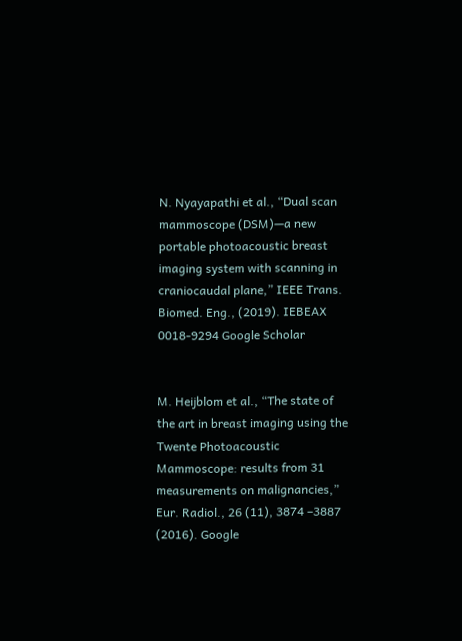N. Nyayapathi et al., “Dual scan mammoscope (DSM)—a new portable photoacoustic breast imaging system with scanning in craniocaudal plane,” IEEE Trans. Biomed. Eng., (2019). IEBEAX 0018-9294 Google Scholar


M. Heijblom et al., “The state of the art in breast imaging using the Twente Photoacoustic Mammoscope: results from 31 measurements on malignancies,” Eur. Radiol., 26 (11), 3874 –3887 (2016). Google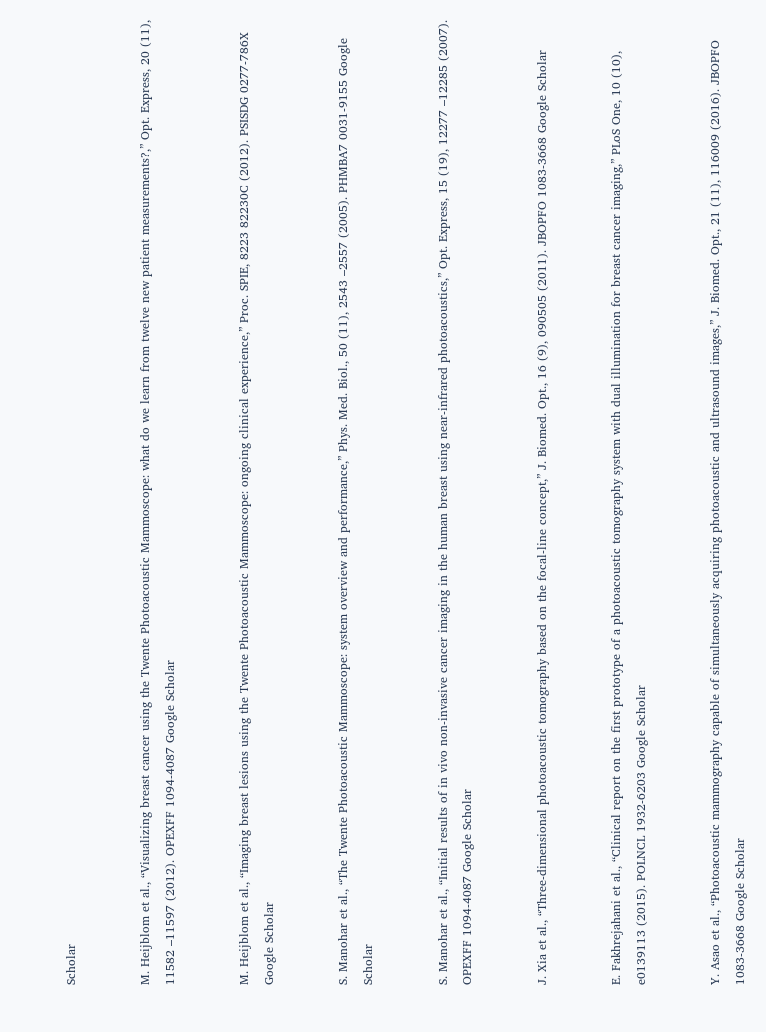Scholar


M. Heijblom et al., “Visualizing breast cancer using the Twente Photoacoustic Mammoscope: what do we learn from twelve new patient measurements?,” Opt. Express, 20 (11), 11582 –11597 (2012). OPEXFF 1094-4087 Google Scholar


M. Heijblom et al., “Imaging breast lesions using the Twente Photoacoustic Mammoscope: ongoing clinical experience,” Proc. SPIE, 8223 82230C (2012). PSISDG 0277-786X Google Scholar


S. Manohar et al., “The Twente Photoacoustic Mammoscope: system overview and performance,” Phys. Med. Biol., 50 (11), 2543 –2557 (2005). PHMBA7 0031-9155 Google Scholar


S. Manohar et al., “Initial results of in vivo non-invasive cancer imaging in the human breast using near-infrared photoacoustics,” Opt. Express, 15 (19), 12277 –12285 (2007). OPEXFF 1094-4087 Google Scholar


J. Xia et al., “Three-dimensional photoacoustic tomography based on the focal-line concept,” J. Biomed. Opt., 16 (9), 090505 (2011). JBOPFO 1083-3668 Google Scholar


E. Fakhrejahani et al., “Clinical report on the first prototype of a photoacoustic tomography system with dual illumination for breast cancer imaging,” PLoS One, 10 (10), e0139113 (2015). POLNCL 1932-6203 Google Scholar


Y. Asao et al., “Photoacoustic mammography capable of simultaneously acquiring photoacoustic and ultrasound images,” J. Biomed. Opt., 21 (11), 116009 (2016). JBOPFO 1083-3668 Google Scholar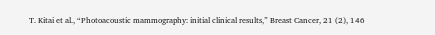T. Kitai et al., “Photoacoustic mammography: initial clinical results,” Breast Cancer, 21 (2), 146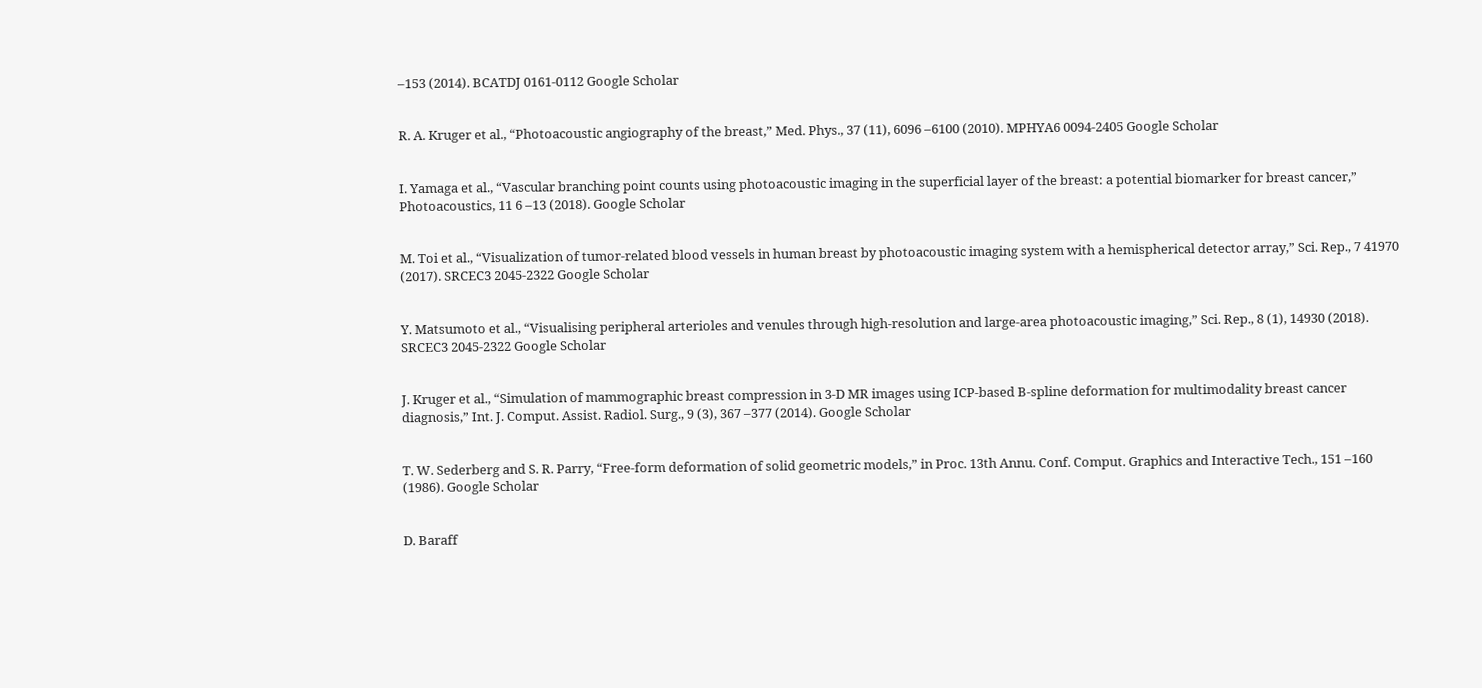–153 (2014). BCATDJ 0161-0112 Google Scholar


R. A. Kruger et al., “Photoacoustic angiography of the breast,” Med. Phys., 37 (11), 6096 –6100 (2010). MPHYA6 0094-2405 Google Scholar


I. Yamaga et al., “Vascular branching point counts using photoacoustic imaging in the superficial layer of the breast: a potential biomarker for breast cancer,” Photoacoustics, 11 6 –13 (2018). Google Scholar


M. Toi et al., “Visualization of tumor-related blood vessels in human breast by photoacoustic imaging system with a hemispherical detector array,” Sci. Rep., 7 41970 (2017). SRCEC3 2045-2322 Google Scholar


Y. Matsumoto et al., “Visualising peripheral arterioles and venules through high-resolution and large-area photoacoustic imaging,” Sci. Rep., 8 (1), 14930 (2018). SRCEC3 2045-2322 Google Scholar


J. Kruger et al., “Simulation of mammographic breast compression in 3-D MR images using ICP-based B-spline deformation for multimodality breast cancer diagnosis,” Int. J. Comput. Assist. Radiol. Surg., 9 (3), 367 –377 (2014). Google Scholar


T. W. Sederberg and S. R. Parry, “Free-form deformation of solid geometric models,” in Proc. 13th Annu. Conf. Comput. Graphics and Interactive Tech., 151 –160 (1986). Google Scholar


D. Baraff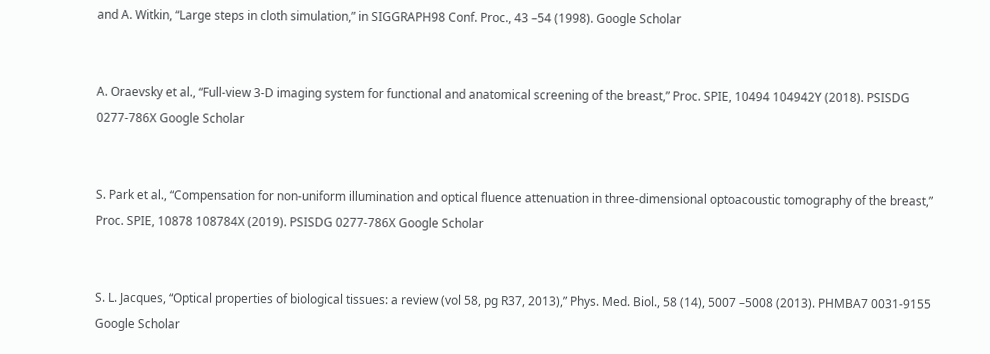and A. Witkin, “Large steps in cloth simulation,” in SIGGRAPH98 Conf. Proc., 43 –54 (1998). Google Scholar


A. Oraevsky et al., “Full-view 3-D imaging system for functional and anatomical screening of the breast,” Proc. SPIE, 10494 104942Y (2018). PSISDG 0277-786X Google Scholar


S. Park et al., “Compensation for non-uniform illumination and optical fluence attenuation in three-dimensional optoacoustic tomography of the breast,” Proc. SPIE, 10878 108784X (2019). PSISDG 0277-786X Google Scholar


S. L. Jacques, “Optical properties of biological tissues: a review (vol 58, pg R37, 2013),” Phys. Med. Biol., 58 (14), 5007 –5008 (2013). PHMBA7 0031-9155 Google Scholar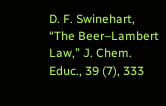D. F. Swinehart, “The Beer–Lambert Law,” J. Chem. Educ., 39 (7), 333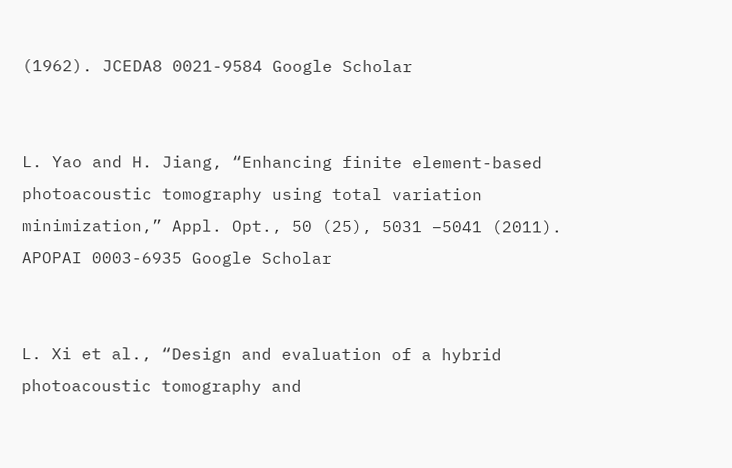(1962). JCEDA8 0021-9584 Google Scholar


L. Yao and H. Jiang, “Enhancing finite element-based photoacoustic tomography using total variation minimization,” Appl. Opt., 50 (25), 5031 –5041 (2011). APOPAI 0003-6935 Google Scholar


L. Xi et al., “Design and evaluation of a hybrid photoacoustic tomography and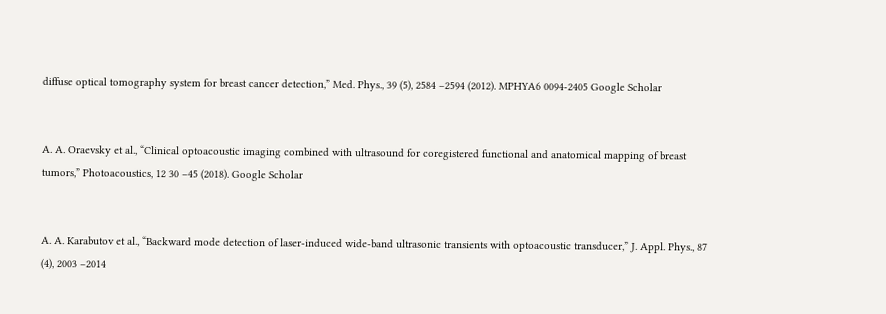diffuse optical tomography system for breast cancer detection,” Med. Phys., 39 (5), 2584 –2594 (2012). MPHYA6 0094-2405 Google Scholar


A. A. Oraevsky et al., “Clinical optoacoustic imaging combined with ultrasound for coregistered functional and anatomical mapping of breast tumors,” Photoacoustics, 12 30 –45 (2018). Google Scholar


A. A. Karabutov et al., “Backward mode detection of laser-induced wide-band ultrasonic transients with optoacoustic transducer,” J. Appl. Phys., 87 (4), 2003 –2014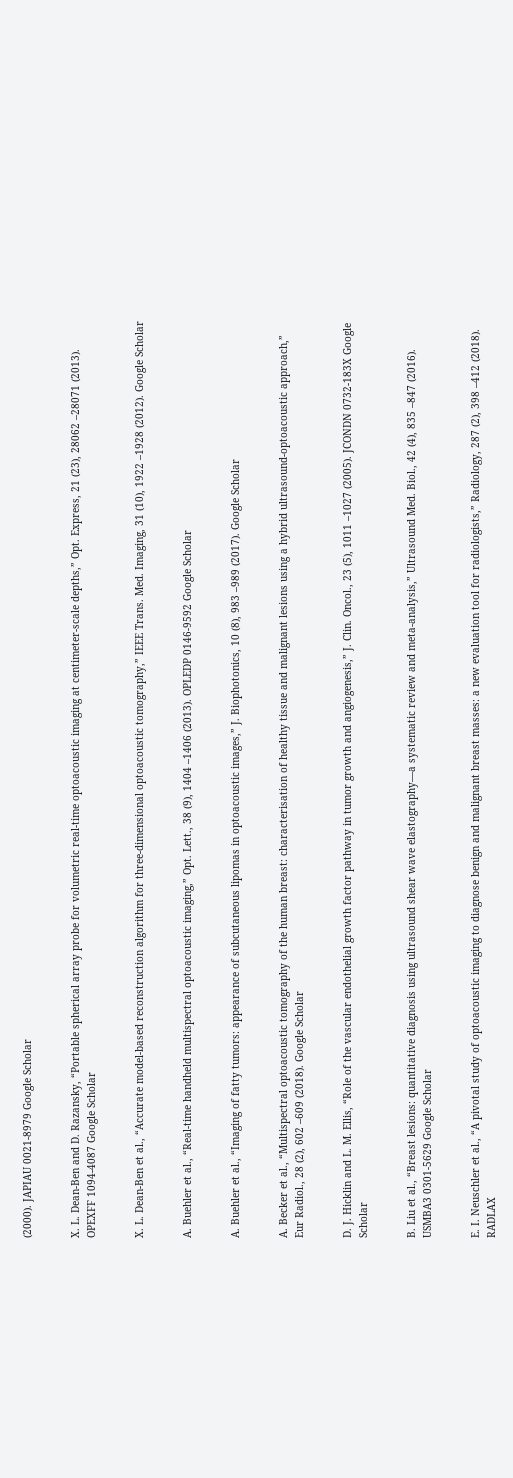(2000). JAPIAU 0021-8979 Google Scholar


X. L. Dean-Ben and D. Razansky, “Portable spherical array probe for volumetric real-time optoacoustic imaging at centimeter-scale depths,” Opt. Express, 21 (23), 28062 –28071 (2013). OPEXFF 1094-4087 Google Scholar


X. L. Dean-Ben et al., “Accurate model-based reconstruction algorithm for three-dimensional optoacoustic tomography,” IEEE Trans. Med. Imaging, 31 (10), 1922 –1928 (2012). Google Scholar


A. Buehler et al., “Real-time handheld multispectral optoacoustic imaging,” Opt. Lett., 38 (9), 1404 –1406 (2013). OPLEDP 0146-9592 Google Scholar


A. Buehler et al., “Imaging of fatty tumors: appearance of subcutaneous lipomas in optoacoustic images,” J. Biophotonics, 10 (8), 983 –989 (2017). Google Scholar


A. Becker et al., “Multispectral optoacoustic tomography of the human breast: characterisation of healthy tissue and malignant lesions using a hybrid ultrasound-optoacoustic approach,” Eur Radiol., 28 (2), 602 –609 (2018). Google Scholar


D. J. Hicklin and L. M. Ellis, “Role of the vascular endothelial growth factor pathway in tumor growth and angiogenesis,” J. Clin. Oncol., 23 (5), 1011 –1027 (2005). JCONDN 0732-183X Google Scholar


B. Liu et al., “Breast lesions: quantitative diagnosis using ultrasound shear wave elastography—a systematic review and meta-analysis,” Ultrasound Med. Biol., 42 (4), 835 –847 (2016). USMBA3 0301-5629 Google Scholar


E. I. Neuschler et al., “A pivotal study of optoacoustic imaging to diagnose benign and malignant breast masses: a new evaluation tool for radiologists,” Radiology, 287 (2), 398 –412 (2018). RADLAX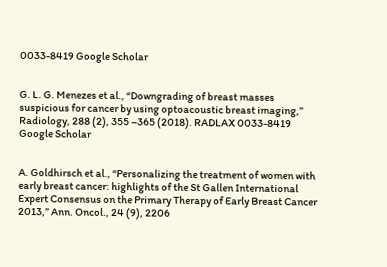0033-8419 Google Scholar


G. L. G. Menezes et al., “Downgrading of breast masses suspicious for cancer by using optoacoustic breast imaging,” Radiology, 288 (2), 355 –365 (2018). RADLAX 0033-8419 Google Scholar


A. Goldhirsch et al., “Personalizing the treatment of women with early breast cancer: highlights of the St Gallen International Expert Consensus on the Primary Therapy of Early Breast Cancer 2013,” Ann. Oncol., 24 (9), 2206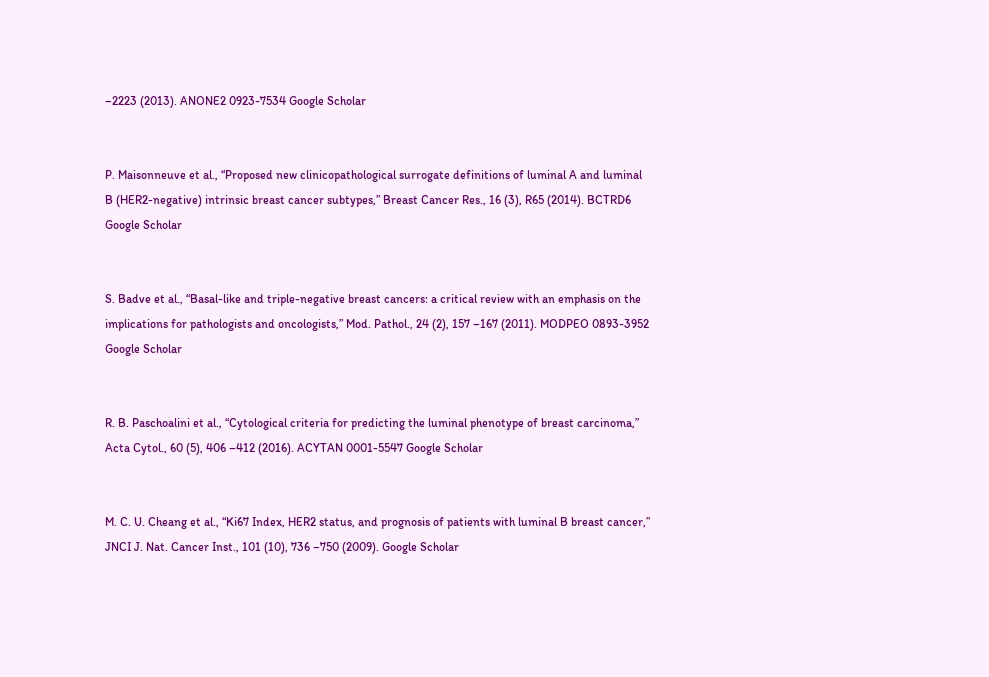–2223 (2013). ANONE2 0923-7534 Google Scholar


P. Maisonneuve et al., “Proposed new clinicopathological surrogate definitions of luminal A and luminal B (HER2-negative) intrinsic breast cancer subtypes,” Breast Cancer Res., 16 (3), R65 (2014). BCTRD6 Google Scholar


S. Badve et al., “Basal-like and triple-negative breast cancers: a critical review with an emphasis on the implications for pathologists and oncologists,” Mod. Pathol., 24 (2), 157 –167 (2011). MODPEO 0893-3952 Google Scholar


R. B. Paschoalini et al., “Cytological criteria for predicting the luminal phenotype of breast carcinoma,” Acta Cytol., 60 (5), 406 –412 (2016). ACYTAN 0001-5547 Google Scholar


M. C. U. Cheang et al., “Ki67 Index, HER2 status, and prognosis of patients with luminal B breast cancer,” JNCI J. Nat. Cancer Inst., 101 (10), 736 –750 (2009). Google Scholar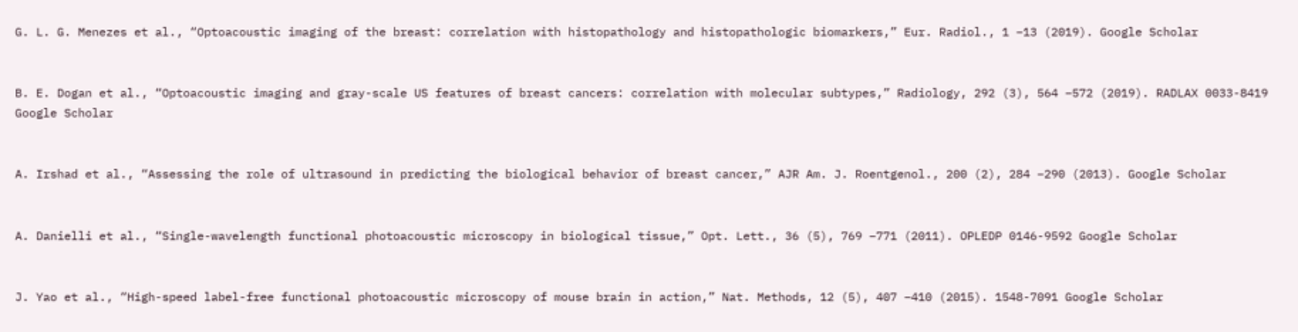G. L. G. Menezes et al., “Optoacoustic imaging of the breast: correlation with histopathology and histopathologic biomarkers,” Eur. Radiol., 1 –13 (2019). Google Scholar


B. E. Dogan et al., “Optoacoustic imaging and gray-scale US features of breast cancers: correlation with molecular subtypes,” Radiology, 292 (3), 564 –572 (2019). RADLAX 0033-8419 Google Scholar


A. Irshad et al., “Assessing the role of ultrasound in predicting the biological behavior of breast cancer,” AJR Am. J. Roentgenol., 200 (2), 284 –290 (2013). Google Scholar


A. Danielli et al., “Single-wavelength functional photoacoustic microscopy in biological tissue,” Opt. Lett., 36 (5), 769 –771 (2011). OPLEDP 0146-9592 Google Scholar


J. Yao et al., “High-speed label-free functional photoacoustic microscopy of mouse brain in action,” Nat. Methods, 12 (5), 407 –410 (2015). 1548-7091 Google Scholar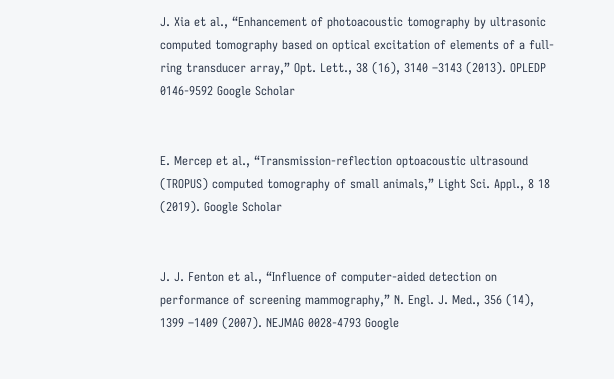J. Xia et al., “Enhancement of photoacoustic tomography by ultrasonic computed tomography based on optical excitation of elements of a full-ring transducer array,” Opt. Lett., 38 (16), 3140 –3143 (2013). OPLEDP 0146-9592 Google Scholar


E. Mercep et al., “Transmission-reflection optoacoustic ultrasound (TROPUS) computed tomography of small animals,” Light Sci. Appl., 8 18 (2019). Google Scholar


J. J. Fenton et al., “Influence of computer-aided detection on performance of screening mammography,” N. Engl. J. Med., 356 (14), 1399 –1409 (2007). NEJMAG 0028-4793 Google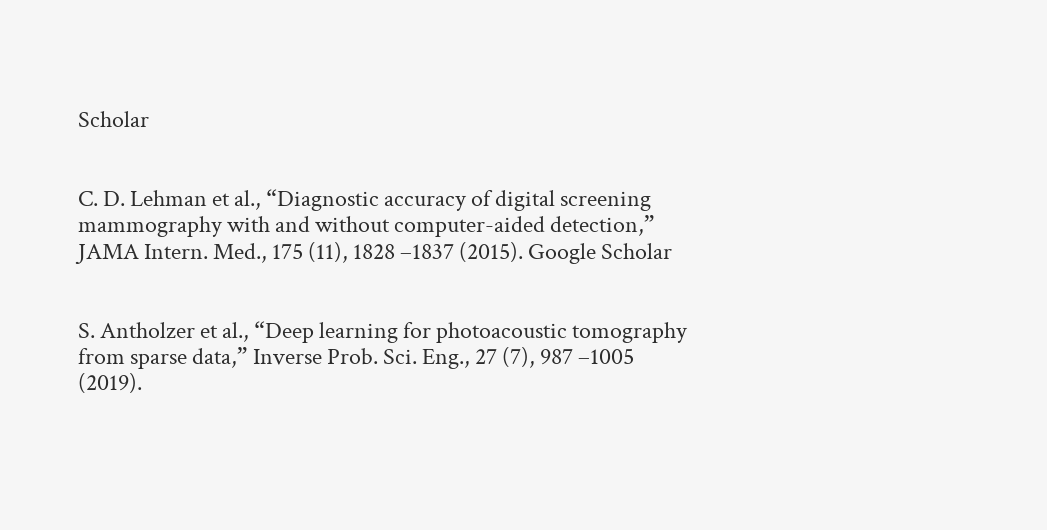Scholar


C. D. Lehman et al., “Diagnostic accuracy of digital screening mammography with and without computer-aided detection,” JAMA Intern. Med., 175 (11), 1828 –1837 (2015). Google Scholar


S. Antholzer et al., “Deep learning for photoacoustic tomography from sparse data,” Inverse Prob. Sci. Eng., 27 (7), 987 –1005 (2019).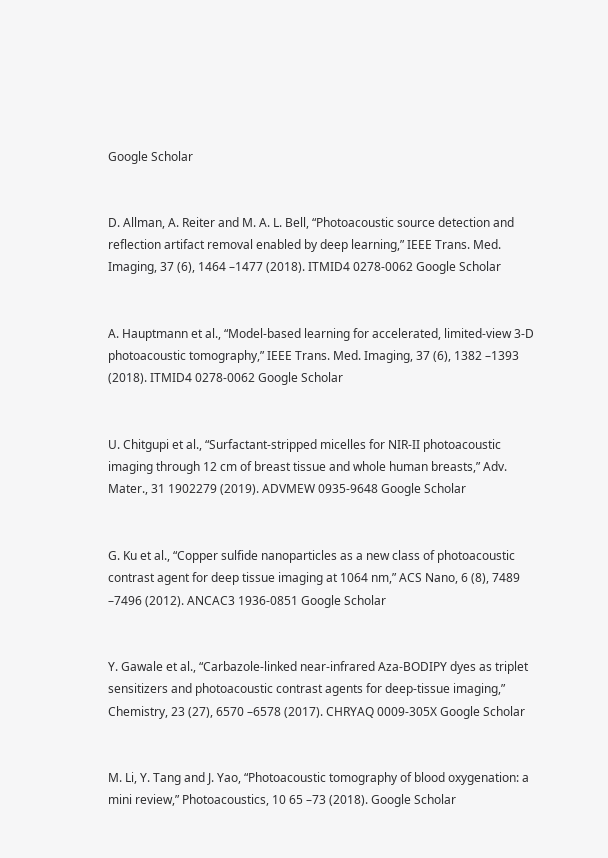Google Scholar


D. Allman, A. Reiter and M. A. L. Bell, “Photoacoustic source detection and reflection artifact removal enabled by deep learning,” IEEE Trans. Med. Imaging, 37 (6), 1464 –1477 (2018). ITMID4 0278-0062 Google Scholar


A. Hauptmann et al., “Model-based learning for accelerated, limited-view 3-D photoacoustic tomography,” IEEE Trans. Med. Imaging, 37 (6), 1382 –1393 (2018). ITMID4 0278-0062 Google Scholar


U. Chitgupi et al., “Surfactant-stripped micelles for NIR-II photoacoustic imaging through 12 cm of breast tissue and whole human breasts,” Adv. Mater., 31 1902279 (2019). ADVMEW 0935-9648 Google Scholar


G. Ku et al., “Copper sulfide nanoparticles as a new class of photoacoustic contrast agent for deep tissue imaging at 1064 nm,” ACS Nano, 6 (8), 7489 –7496 (2012). ANCAC3 1936-0851 Google Scholar


Y. Gawale et al., “Carbazole-linked near-infrared Aza-BODIPY dyes as triplet sensitizers and photoacoustic contrast agents for deep-tissue imaging,” Chemistry, 23 (27), 6570 –6578 (2017). CHRYAQ 0009-305X Google Scholar


M. Li, Y. Tang and J. Yao, “Photoacoustic tomography of blood oxygenation: a mini review,” Photoacoustics, 10 65 –73 (2018). Google Scholar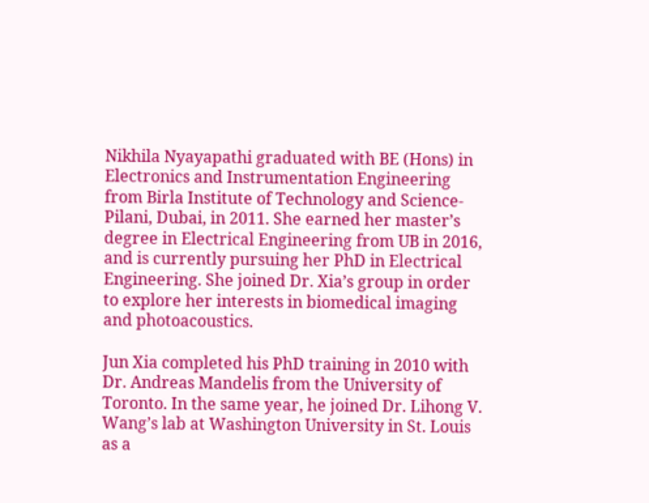Nikhila Nyayapathi graduated with BE (Hons) in Electronics and Instrumentation Engineering from Birla Institute of Technology and Science-Pilani, Dubai, in 2011. She earned her master’s degree in Electrical Engineering from UB in 2016, and is currently pursuing her PhD in Electrical Engineering. She joined Dr. Xia’s group in order to explore her interests in biomedical imaging and photoacoustics.

Jun Xia completed his PhD training in 2010 with Dr. Andreas Mandelis from the University of Toronto. In the same year, he joined Dr. Lihong V. Wang’s lab at Washington University in St. Louis as a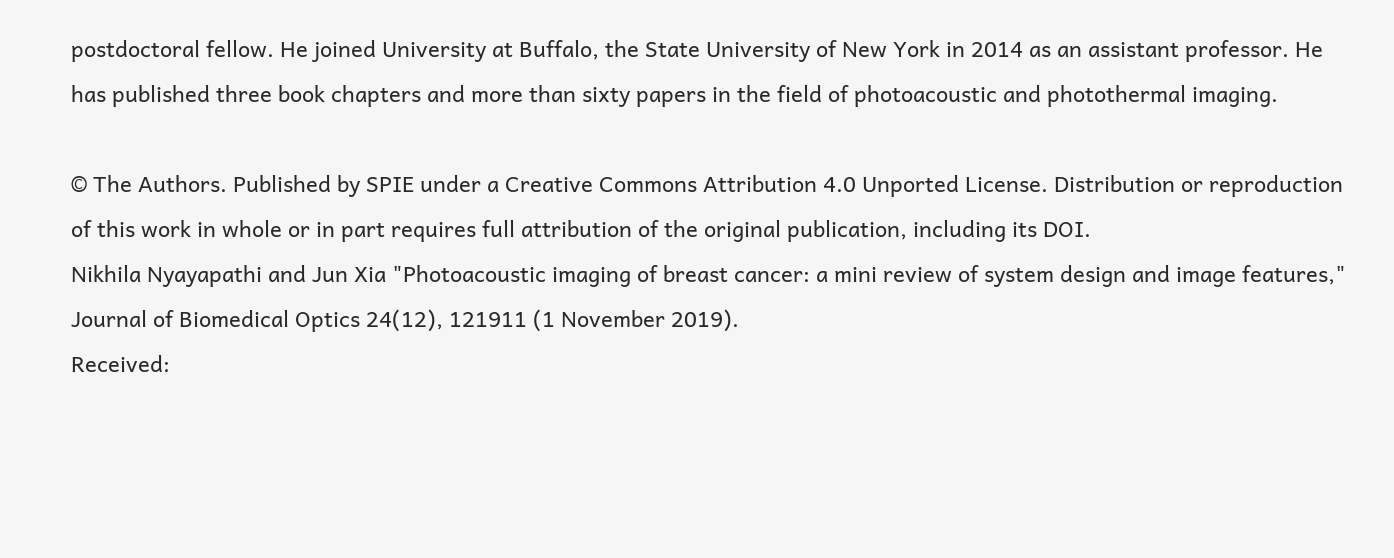postdoctoral fellow. He joined University at Buffalo, the State University of New York in 2014 as an assistant professor. He has published three book chapters and more than sixty papers in the field of photoacoustic and photothermal imaging.

© The Authors. Published by SPIE under a Creative Commons Attribution 4.0 Unported License. Distribution or reproduction of this work in whole or in part requires full attribution of the original publication, including its DOI.
Nikhila Nyayapathi and Jun Xia "Photoacoustic imaging of breast cancer: a mini review of system design and image features," Journal of Biomedical Optics 24(12), 121911 (1 November 2019).
Received: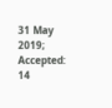31 May 2019; Accepted: 14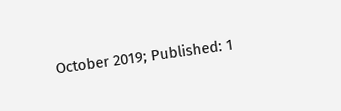October 2019; Published: 1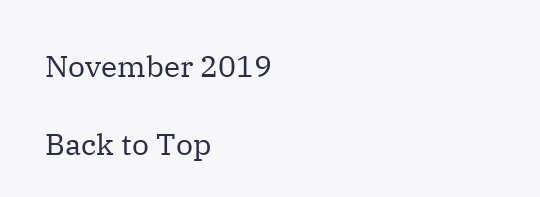November 2019

Back to Top